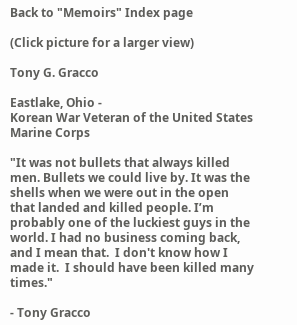Back to "Memoirs" Index page

(Click picture for a larger view)

Tony G. Gracco

Eastlake, Ohio -
Korean War Veteran of the United States Marine Corps

"It was not bullets that always killed men. Bullets we could live by. It was the shells when we were out in the open that landed and killed people. I’m probably one of the luckiest guys in the world. I had no business coming back, and I mean that.  I don't know how I made it.  I should have been killed many times."

- Tony Gracco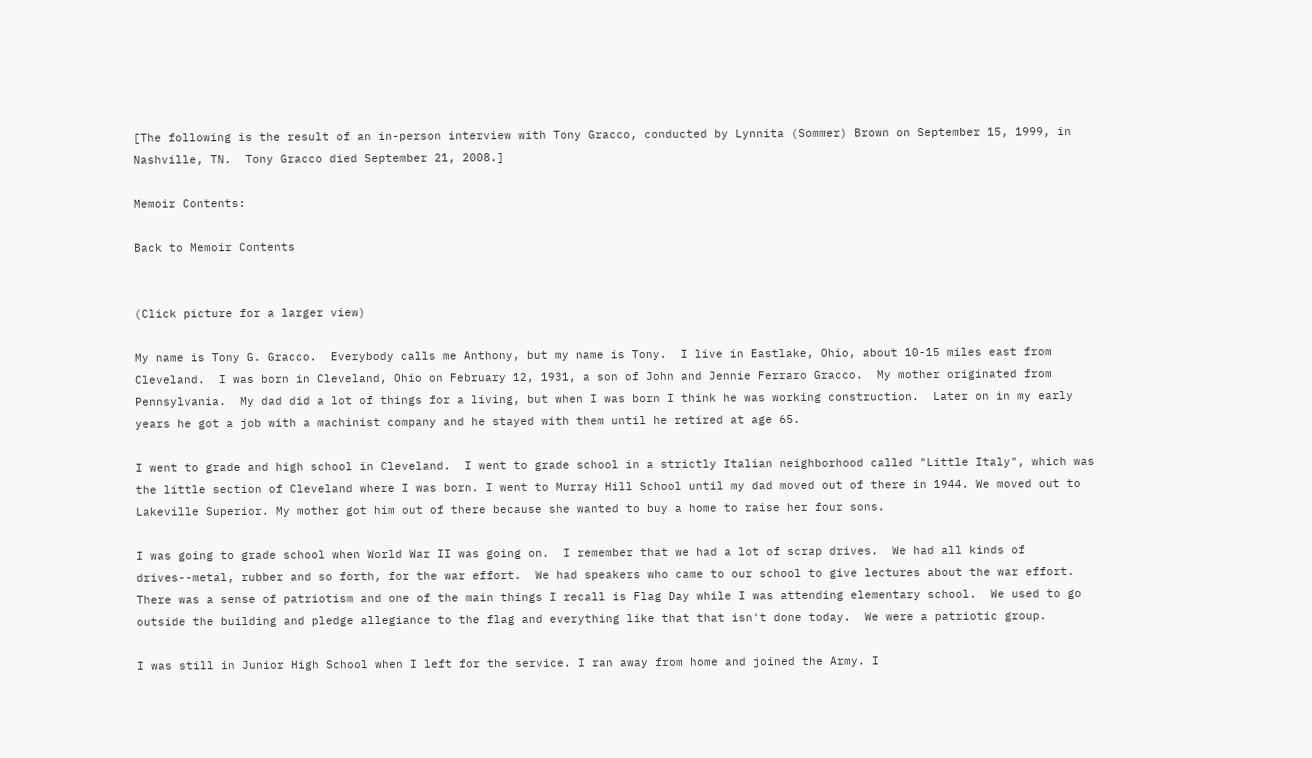[The following is the result of an in-person interview with Tony Gracco, conducted by Lynnita (Sommer) Brown on September 15, 1999, in Nashville, TN.  Tony Gracco died September 21, 2008.]

Memoir Contents:

Back to Memoir Contents


(Click picture for a larger view)

My name is Tony G. Gracco.  Everybody calls me Anthony, but my name is Tony.  I live in Eastlake, Ohio, about 10-15 miles east from Cleveland.  I was born in Cleveland, Ohio on February 12, 1931, a son of John and Jennie Ferraro Gracco.  My mother originated from Pennsylvania.  My dad did a lot of things for a living, but when I was born I think he was working construction.  Later on in my early years he got a job with a machinist company and he stayed with them until he retired at age 65.

I went to grade and high school in Cleveland.  I went to grade school in a strictly Italian neighborhood called "Little Italy", which was the little section of Cleveland where I was born. I went to Murray Hill School until my dad moved out of there in 1944. We moved out to Lakeville Superior. My mother got him out of there because she wanted to buy a home to raise her four sons.

I was going to grade school when World War II was going on.  I remember that we had a lot of scrap drives.  We had all kinds of drives--metal, rubber and so forth, for the war effort.  We had speakers who came to our school to give lectures about the war effort.  There was a sense of patriotism and one of the main things I recall is Flag Day while I was attending elementary school.  We used to go outside the building and pledge allegiance to the flag and everything like that that isn't done today.  We were a patriotic group.

I was still in Junior High School when I left for the service. I ran away from home and joined the Army. I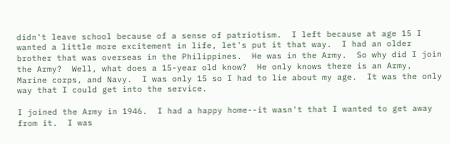didn't leave school because of a sense of patriotism.  I left because at age 15 I wanted a little more excitement in life, let's put it that way.  I had an older brother that was overseas in the Philippines.  He was in the Army.  So why did I join the Army?  Well, what does a 15-year old know?  He only knows there is an Army, Marine corps, and Navy.  I was only 15 so I had to lie about my age.  It was the only way that I could get into the service.

I joined the Army in 1946.  I had a happy home--it wasn't that I wanted to get away from it.  I was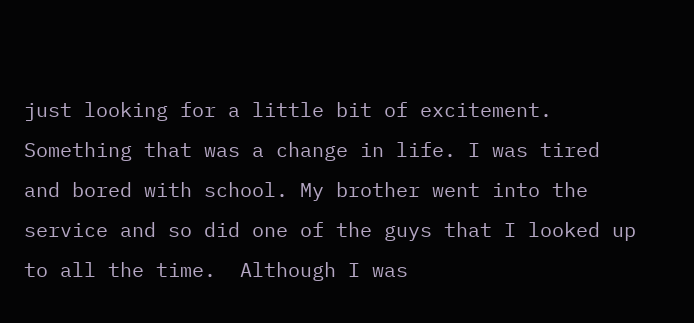just looking for a little bit of excitement. Something that was a change in life. I was tired and bored with school. My brother went into the service and so did one of the guys that I looked up to all the time.  Although I was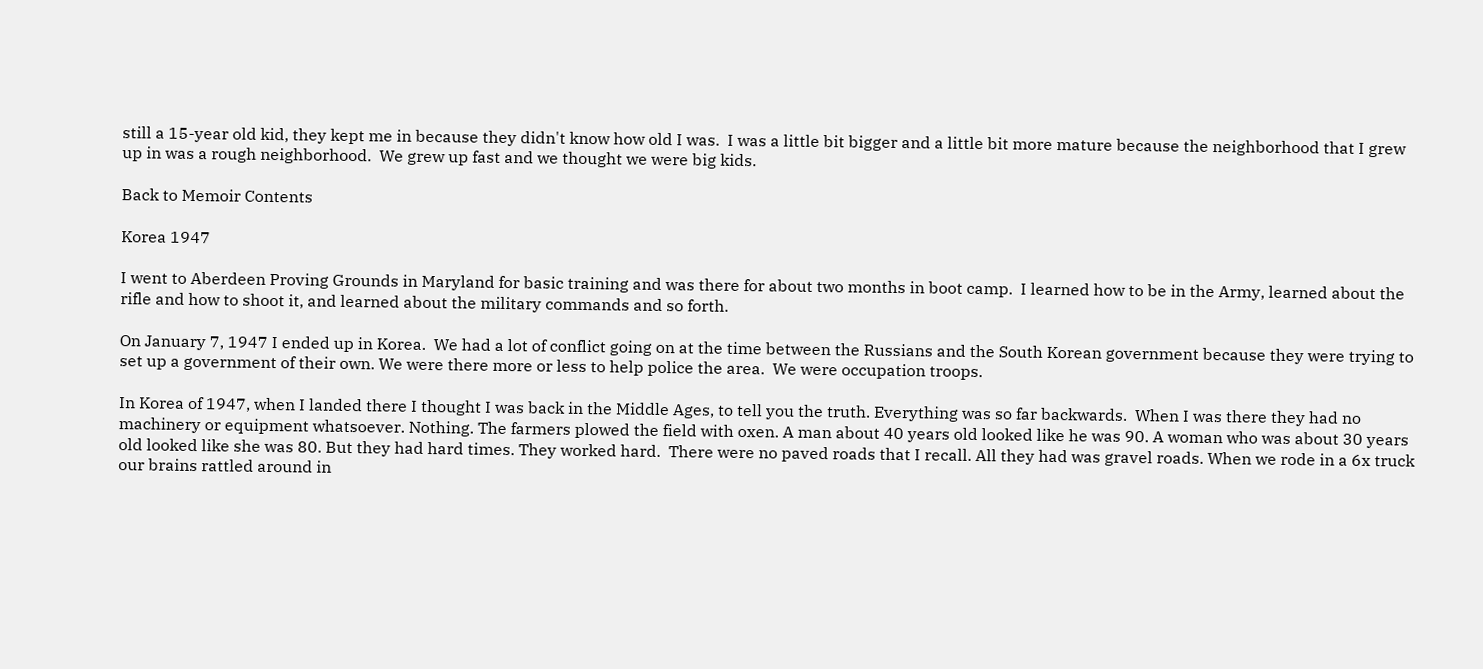still a 15-year old kid, they kept me in because they didn't know how old I was.  I was a little bit bigger and a little bit more mature because the neighborhood that I grew up in was a rough neighborhood.  We grew up fast and we thought we were big kids.

Back to Memoir Contents

Korea 1947

I went to Aberdeen Proving Grounds in Maryland for basic training and was there for about two months in boot camp.  I learned how to be in the Army, learned about the rifle and how to shoot it, and learned about the military commands and so forth.

On January 7, 1947 I ended up in Korea.  We had a lot of conflict going on at the time between the Russians and the South Korean government because they were trying to set up a government of their own. We were there more or less to help police the area.  We were occupation troops.

In Korea of 1947, when I landed there I thought I was back in the Middle Ages, to tell you the truth. Everything was so far backwards.  When I was there they had no machinery or equipment whatsoever. Nothing. The farmers plowed the field with oxen. A man about 40 years old looked like he was 90. A woman who was about 30 years old looked like she was 80. But they had hard times. They worked hard.  There were no paved roads that I recall. All they had was gravel roads. When we rode in a 6x truck our brains rattled around in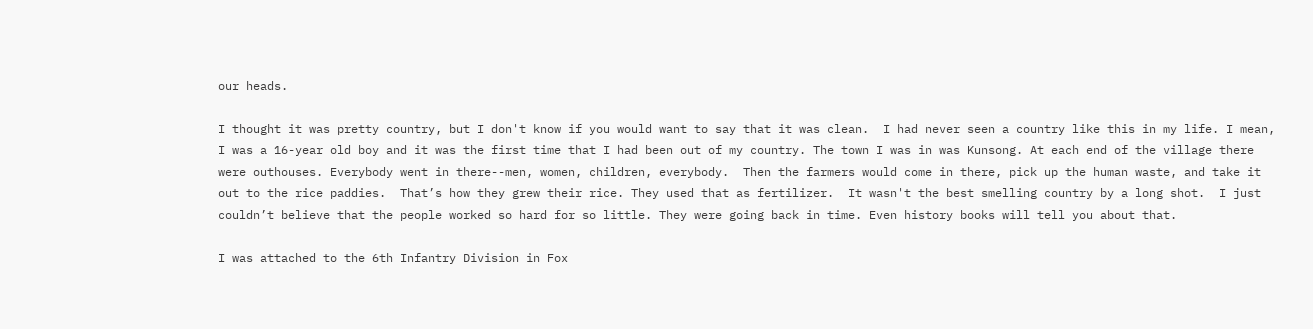our heads.

I thought it was pretty country, but I don't know if you would want to say that it was clean.  I had never seen a country like this in my life. I mean, I was a 16-year old boy and it was the first time that I had been out of my country. The town I was in was Kunsong. At each end of the village there were outhouses. Everybody went in there--men, women, children, everybody.  Then the farmers would come in there, pick up the human waste, and take it out to the rice paddies.  That’s how they grew their rice. They used that as fertilizer.  It wasn't the best smelling country by a long shot.  I just couldn’t believe that the people worked so hard for so little. They were going back in time. Even history books will tell you about that.

I was attached to the 6th Infantry Division in Fox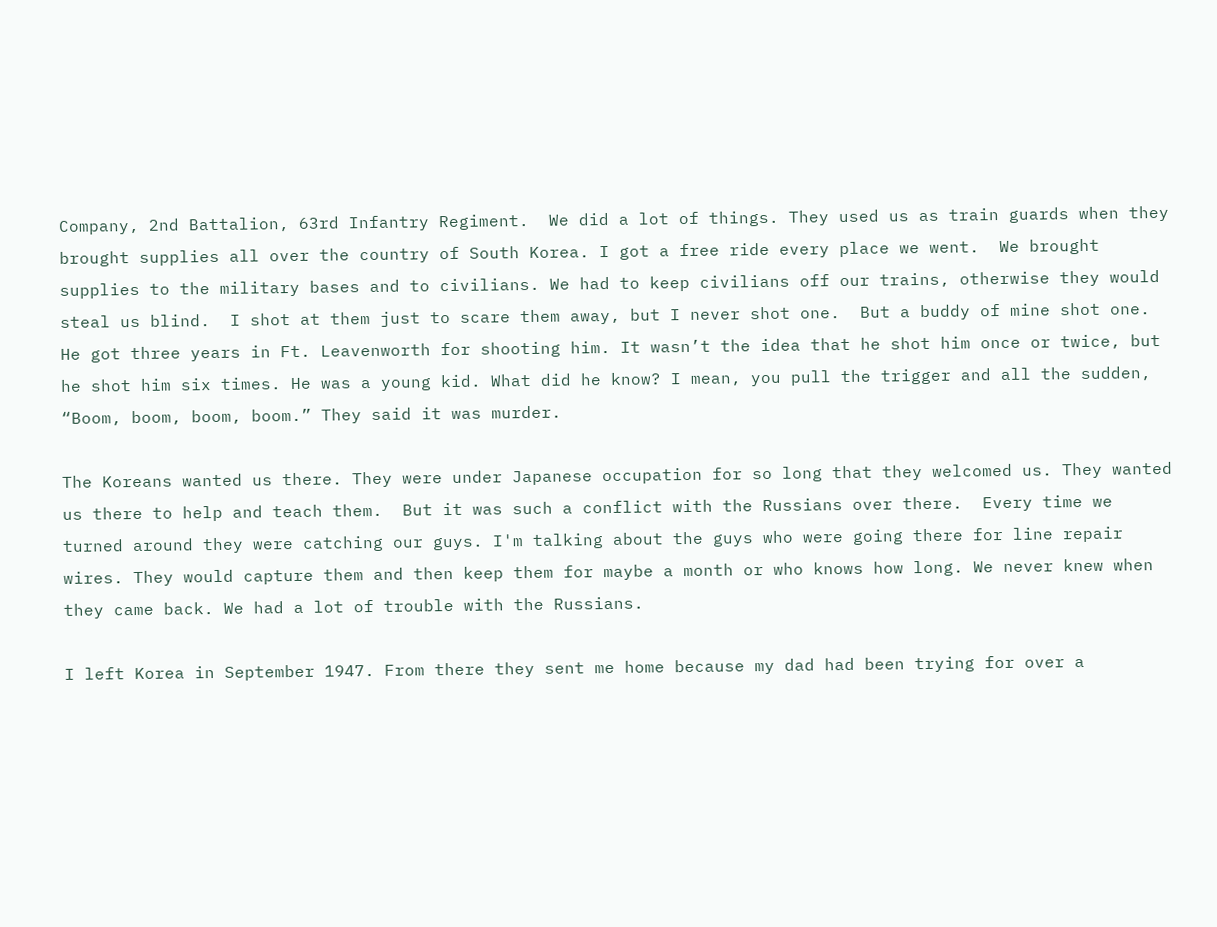Company, 2nd Battalion, 63rd Infantry Regiment.  We did a lot of things. They used us as train guards when they brought supplies all over the country of South Korea. I got a free ride every place we went.  We brought supplies to the military bases and to civilians. We had to keep civilians off our trains, otherwise they would steal us blind.  I shot at them just to scare them away, but I never shot one.  But a buddy of mine shot one. He got three years in Ft. Leavenworth for shooting him. It wasn’t the idea that he shot him once or twice, but he shot him six times. He was a young kid. What did he know? I mean, you pull the trigger and all the sudden, “Boom, boom, boom, boom.” They said it was murder.

The Koreans wanted us there. They were under Japanese occupation for so long that they welcomed us. They wanted us there to help and teach them.  But it was such a conflict with the Russians over there.  Every time we turned around they were catching our guys. I'm talking about the guys who were going there for line repair wires. They would capture them and then keep them for maybe a month or who knows how long. We never knew when they came back. We had a lot of trouble with the Russians.

I left Korea in September 1947. From there they sent me home because my dad had been trying for over a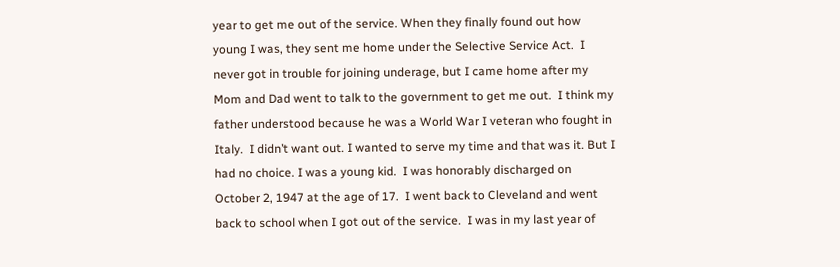year to get me out of the service. When they finally found out how young I was, they sent me home under the Selective Service Act.  I never got in trouble for joining underage, but I came home after my Mom and Dad went to talk to the government to get me out.  I think my father understood because he was a World War I veteran who fought in Italy.  I didn’t want out. I wanted to serve my time and that was it. But I had no choice. I was a young kid.  I was honorably discharged on October 2, 1947 at the age of 17.  I went back to Cleveland and went back to school when I got out of the service.  I was in my last year of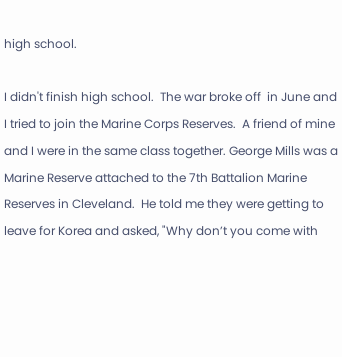high school.

I didn't finish high school.  The war broke off  in June and I tried to join the Marine Corps Reserves.  A friend of mine and I were in the same class together. George Mills was a Marine Reserve attached to the 7th Battalion Marine Reserves in Cleveland.  He told me they were getting to leave for Korea and asked, "Why don’t you come with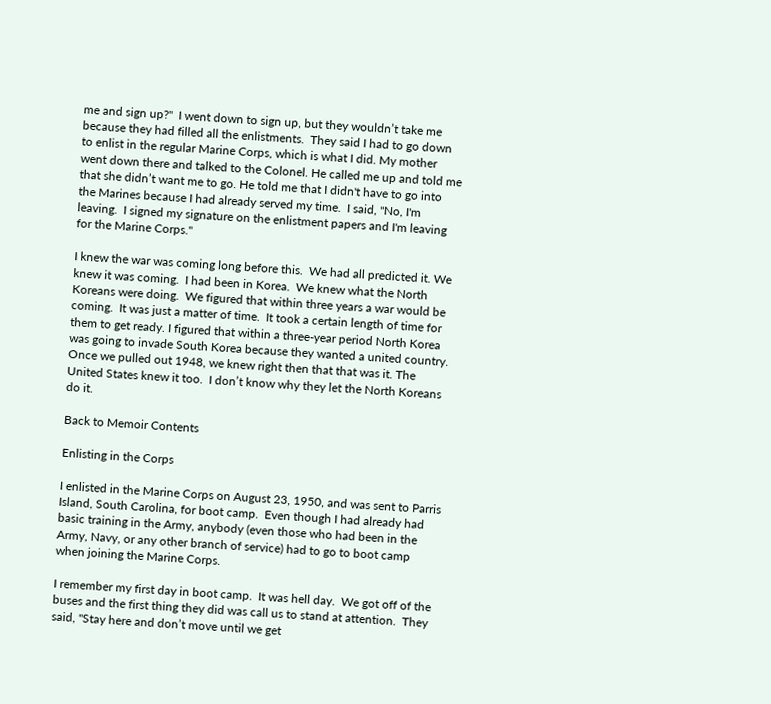me and sign up?"  I went down to sign up, but they wouldn’t take me because they had filled all the enlistments.  They said I had to go down to enlist in the regular Marine Corps, which is what I did. My mother went down there and talked to the Colonel. He called me up and told me that she didn’t want me to go. He told me that I didn't have to go into the Marines because I had already served my time.  I said, "No, I'm leaving.  I signed my signature on the enlistment papers and I'm leaving for the Marine Corps."

I knew the war was coming long before this.  We had all predicted it. We knew it was coming.  I had been in Korea.  We knew what the North Koreans were doing.  We figured that within three years a war would be coming.  It was just a matter of time.  It took a certain length of time for them to get ready. I figured that within a three-year period North Korea was going to invade South Korea because they wanted a united country. Once we pulled out 1948, we knew right then that that was it. The United States knew it too.  I don’t know why they let the North Koreans do it.

Back to Memoir Contents

Enlisting in the Corps

I enlisted in the Marine Corps on August 23, 1950, and was sent to Parris Island, South Carolina, for boot camp.  Even though I had already had basic training in the Army, anybody (even those who had been in the Army, Navy, or any other branch of service) had to go to boot camp when joining the Marine Corps.

I remember my first day in boot camp.  It was hell day.  We got off of the buses and the first thing they did was call us to stand at attention.  They said, "Stay here and don’t move until we get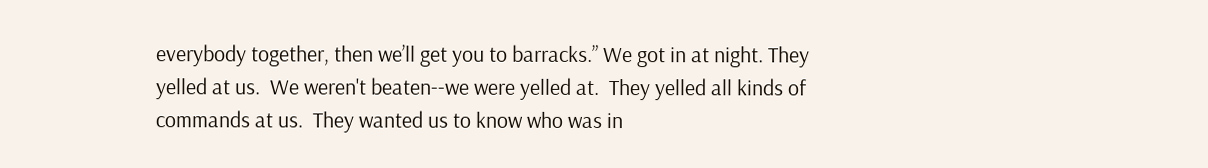everybody together, then we’ll get you to barracks.” We got in at night. They yelled at us.  We weren't beaten--we were yelled at.  They yelled all kinds of commands at us.  They wanted us to know who was in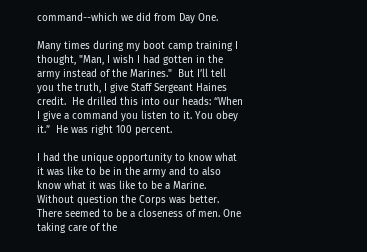command--which we did from Day One.

Many times during my boot camp training I thought, "Man, I wish I had gotten in the army instead of the Marines."  But I’ll tell you the truth, I give Staff Sergeant Haines credit.  He drilled this into our heads: “When I give a command you listen to it. You obey it.”  He was right 100 percent.

I had the unique opportunity to know what it was like to be in the army and to also know what it was like to be a Marine.  Without question the Corps was better. There seemed to be a closeness of men. One taking care of the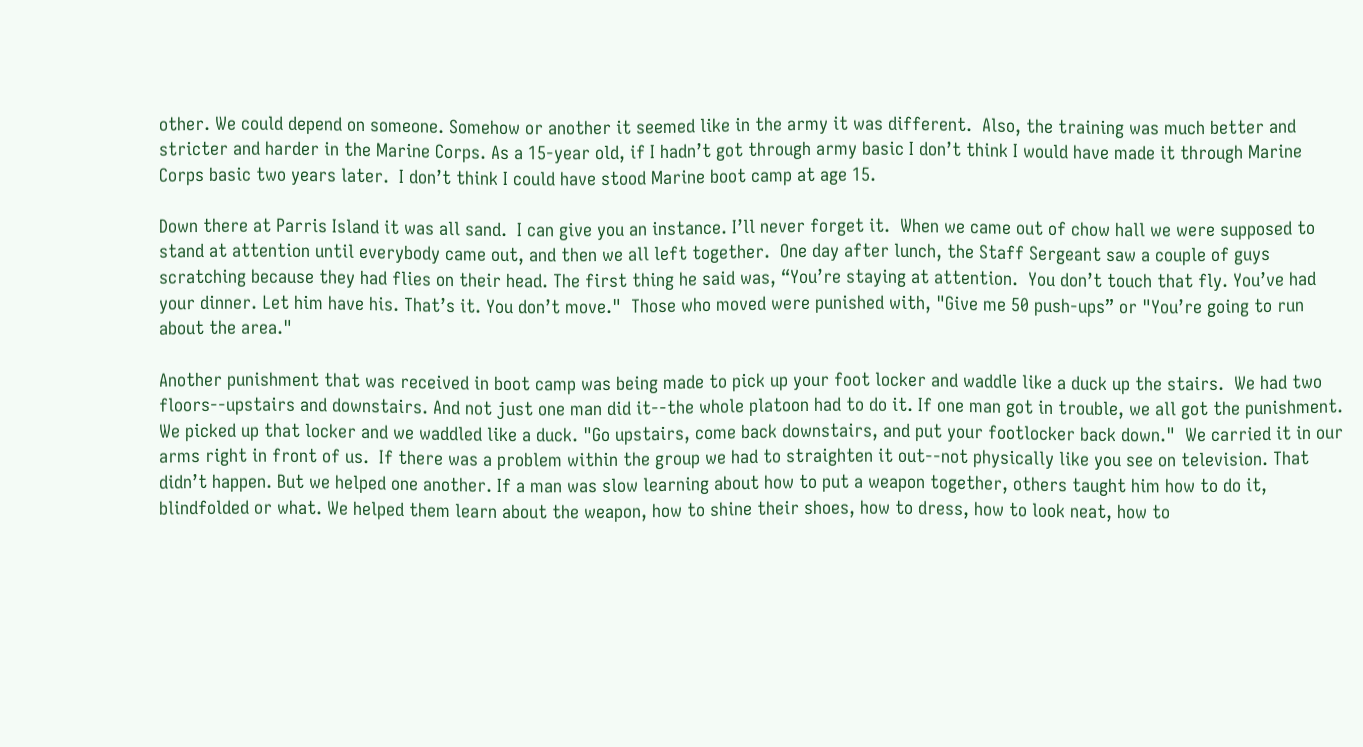other. We could depend on someone. Somehow or another it seemed like in the army it was different.  Also, the training was much better and stricter and harder in the Marine Corps. As a 15-year old, if I hadn’t got through army basic I don’t think I would have made it through Marine Corps basic two years later.  I don’t think I could have stood Marine boot camp at age 15.

Down there at Parris Island it was all sand.  I can give you an instance. I’ll never forget it.  When we came out of chow hall we were supposed to stand at attention until everybody came out, and then we all left together.  One day after lunch, the Staff Sergeant saw a couple of guys scratching because they had flies on their head. The first thing he said was, “You’re staying at attention.  You don’t touch that fly. You’ve had your dinner. Let him have his. That’s it. You don’t move."  Those who moved were punished with, "Give me 50 push-ups” or "You’re going to run about the area."

Another punishment that was received in boot camp was being made to pick up your foot locker and waddle like a duck up the stairs.  We had two floors--upstairs and downstairs. And not just one man did it--the whole platoon had to do it. If one man got in trouble, we all got the punishment. We picked up that locker and we waddled like a duck. "Go upstairs, come back downstairs, and put your footlocker back down."  We carried it in our arms right in front of us.  If there was a problem within the group we had to straighten it out--not physically like you see on television. That didn’t happen. But we helped one another. If a man was slow learning about how to put a weapon together, others taught him how to do it, blindfolded or what. We helped them learn about the weapon, how to shine their shoes, how to dress, how to look neat, how to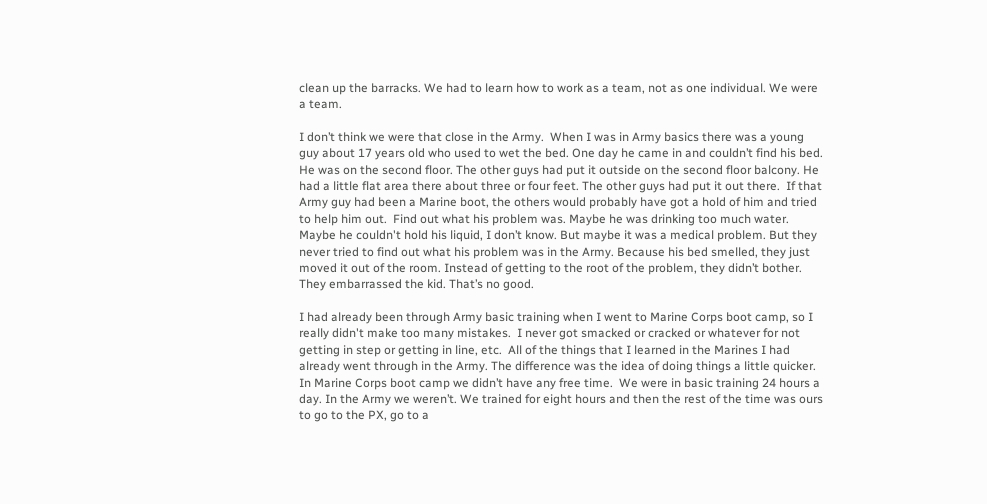clean up the barracks. We had to learn how to work as a team, not as one individual. We were a team.

I don’t think we were that close in the Army.  When I was in Army basics there was a young guy about 17 years old who used to wet the bed. One day he came in and couldn’t find his bed. He was on the second floor. The other guys had put it outside on the second floor balcony. He had a little flat area there about three or four feet. The other guys had put it out there.  If that Army guy had been a Marine boot, the others would probably have got a hold of him and tried to help him out.  Find out what his problem was. Maybe he was drinking too much water. Maybe he couldn't hold his liquid, I don’t know. But maybe it was a medical problem. But they never tried to find out what his problem was in the Army. Because his bed smelled, they just moved it out of the room. Instead of getting to the root of the problem, they didn’t bother. They embarrassed the kid. That’s no good.

I had already been through Army basic training when I went to Marine Corps boot camp, so I really didn't make too many mistakes.  I never got smacked or cracked or whatever for not getting in step or getting in line, etc.  All of the things that I learned in the Marines I had already went through in the Army. The difference was the idea of doing things a little quicker. In Marine Corps boot camp we didn’t have any free time.  We were in basic training 24 hours a day. In the Army we weren’t. We trained for eight hours and then the rest of the time was ours to go to the PX, go to a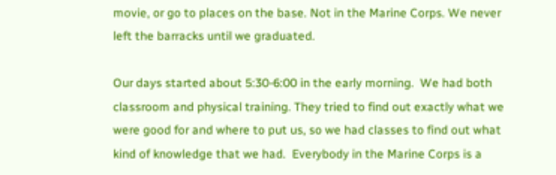movie, or go to places on the base. Not in the Marine Corps. We never left the barracks until we graduated.

Our days started about 5:30-6:00 in the early morning.  We had both classroom and physical training. They tried to find out exactly what we were good for and where to put us, so we had classes to find out what kind of knowledge that we had.  Everybody in the Marine Corps is a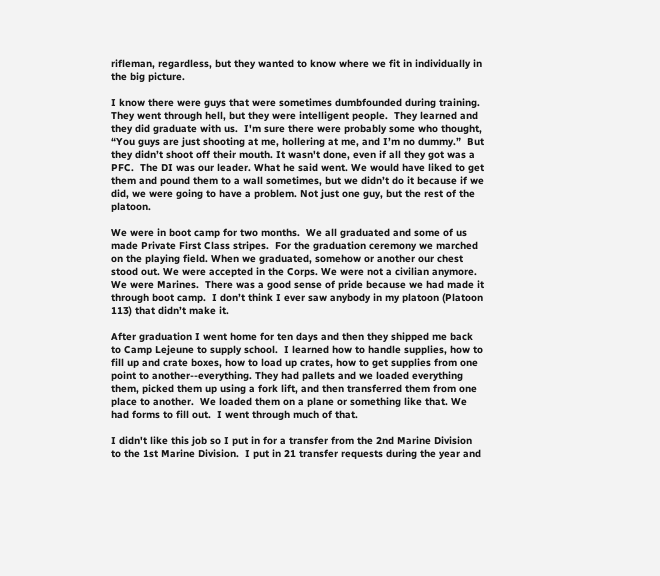rifleman, regardless, but they wanted to know where we fit in individually in the big picture.

I know there were guys that were sometimes dumbfounded during training.  They went through hell, but they were intelligent people.  They learned and they did graduate with us.  I'm sure there were probably some who thought, “You guys are just shooting at me, hollering at me, and I’m no dummy.”  But they didn’t shoot off their mouth. It wasn't done, even if all they got was a PFC.  The DI was our leader. What he said went. We would have liked to get them and pound them to a wall sometimes, but we didn’t do it because if we did, we were going to have a problem. Not just one guy, but the rest of the platoon.

We were in boot camp for two months.  We all graduated and some of us made Private First Class stripes.  For the graduation ceremony we marched on the playing field. When we graduated, somehow or another our chest stood out. We were accepted in the Corps. We were not a civilian anymore. We were Marines.  There was a good sense of pride because we had made it through boot camp.  I don’t think I ever saw anybody in my platoon (Platoon 113) that didn’t make it.

After graduation I went home for ten days and then they shipped me back to Camp Lejeune to supply school.  I learned how to handle supplies, how to fill up and crate boxes, how to load up crates, how to get supplies from one point to another--everything. They had pallets and we loaded everything them, picked them up using a fork lift, and then transferred them from one place to another.  We loaded them on a plane or something like that. We had forms to fill out.  I went through much of that.

I didn't like this job so I put in for a transfer from the 2nd Marine Division to the 1st Marine Division.  I put in 21 transfer requests during the year and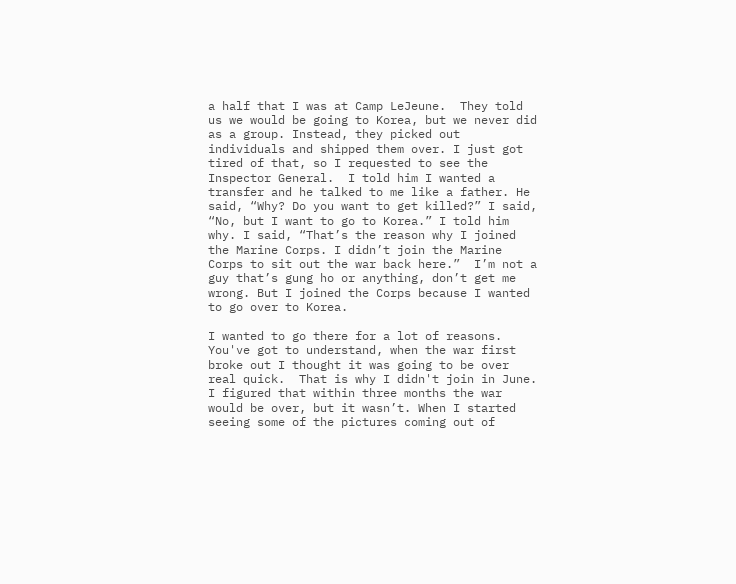a half that I was at Camp LeJeune.  They told us we would be going to Korea, but we never did as a group. Instead, they picked out individuals and shipped them over. I just got tired of that, so I requested to see the Inspector General.  I told him I wanted a transfer and he talked to me like a father. He said, “Why? Do you want to get killed?” I said, “No, but I want to go to Korea.” I told him why. I said, “That’s the reason why I joined the Marine Corps. I didn’t join the Marine Corps to sit out the war back here.”  I’m not a guy that’s gung ho or anything, don’t get me wrong. But I joined the Corps because I wanted to go over to Korea.

I wanted to go there for a lot of reasons.  You've got to understand, when the war first broke out I thought it was going to be over real quick.  That is why I didn't join in June.  I figured that within three months the war would be over, but it wasn’t. When I started seeing some of the pictures coming out of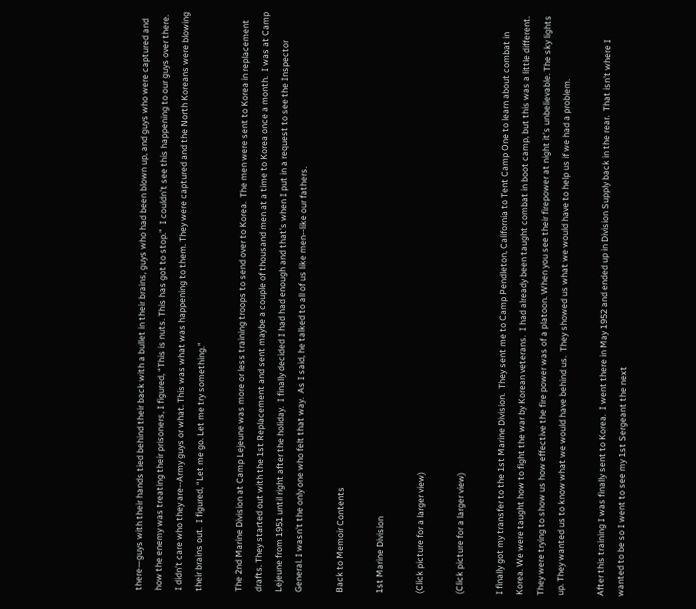there—guys with their hands tied behind their back with a bullet in their brains, guys who had been blown up, and guys who were captured and how the enemy was treating their prisoners, I figured, “This is nuts. This has got to stop.”  I couldn’t see this happening to our guys over there. I didn’t care who they are--Army guys or what. This was what was happening to them. They were captured and the North Koreans were blowing their brains out.  I figured, “Let me go. Let me try something.”

The 2nd Marine Division at Camp Lejeune was more or less training troops to send over to Korea.  The men were sent to Korea in replacement drafts. They started out with the 1st Replacement and sent maybe a couple of thousand men at a time to Korea once a month.  I was at Camp Lejeune from 1951 until right after the holiday.  I finally decided I had had enough and that's when I put in a request to see the Inspector General. I wasn't the only one who felt that way.  As I said, he talked to all of us like men--like our fathers.

Back to Memoir Contents

1st Marine Division

(Click picture for a larger view)

(Click picture for a larger view)

I finally got my transfer to the 1st Marine Division.  They sent me to Camp Pendleton, California to Tent Camp One to learn about combat in Korea. We were taught how to fight the war by Korean veterans.  I had already been taught combat in boot camp, but this was a little different. They were trying to show us how effective the fire power was of a platoon. When you see their firepower at night it’s unbelievable. The sky lights up. They wanted us to know what we would have behind us.  They showed us what we would have to help us if we had a problem.

After this training I was finally sent to Korea.  I went there in May 1952 and ended up in Division Supply back in the rear.  That isn't where I wanted to be so I went to see my 1st Sergeant the next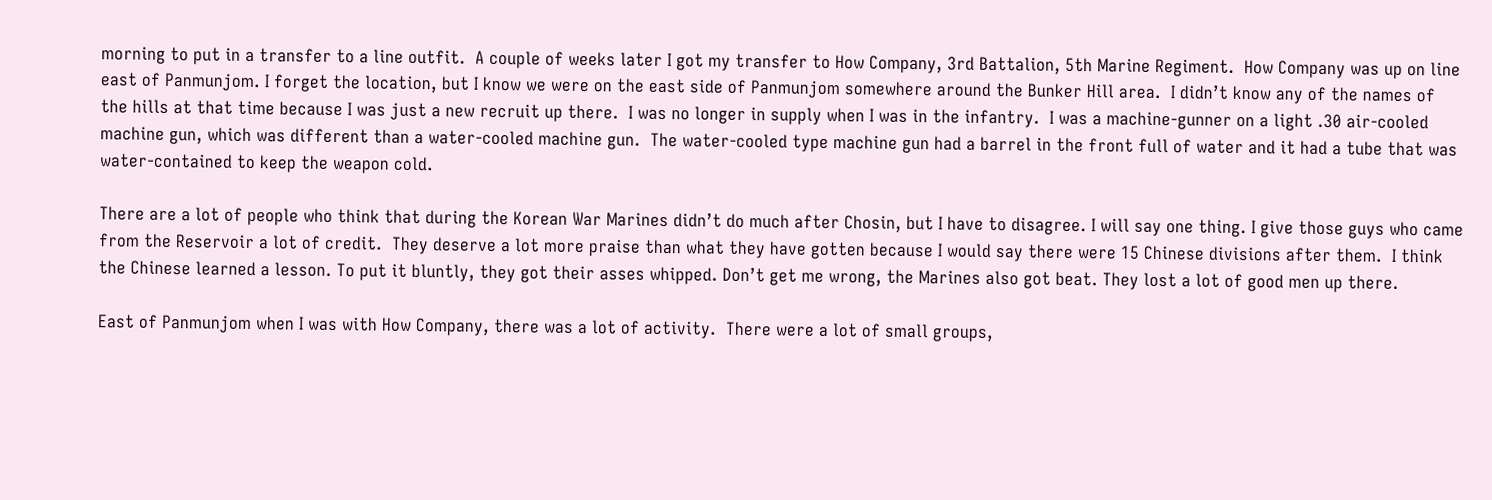morning to put in a transfer to a line outfit.  A couple of weeks later I got my transfer to How Company, 3rd Battalion, 5th Marine Regiment.  How Company was up on line east of Panmunjom. I forget the location, but I know we were on the east side of Panmunjom somewhere around the Bunker Hill area.  I didn’t know any of the names of the hills at that time because I was just a new recruit up there.  I was no longer in supply when I was in the infantry.  I was a machine-gunner on a light .30 air-cooled machine gun, which was different than a water-cooled machine gun.  The water-cooled type machine gun had a barrel in the front full of water and it had a tube that was water-contained to keep the weapon cold.

There are a lot of people who think that during the Korean War Marines didn’t do much after Chosin, but I have to disagree. I will say one thing. I give those guys who came from the Reservoir a lot of credit.  They deserve a lot more praise than what they have gotten because I would say there were 15 Chinese divisions after them.  I think the Chinese learned a lesson. To put it bluntly, they got their asses whipped. Don’t get me wrong, the Marines also got beat. They lost a lot of good men up there.

East of Panmunjom when I was with How Company, there was a lot of activity.  There were a lot of small groups,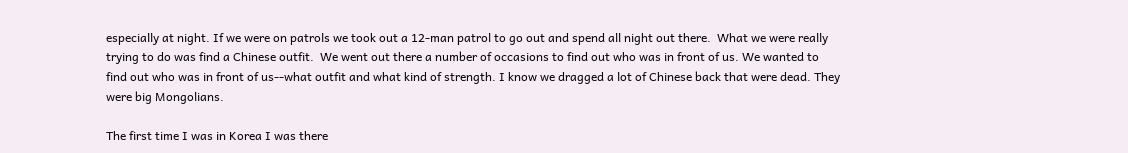especially at night. If we were on patrols we took out a 12-man patrol to go out and spend all night out there.  What we were really trying to do was find a Chinese outfit.  We went out there a number of occasions to find out who was in front of us. We wanted to find out who was in front of us--what outfit and what kind of strength. I know we dragged a lot of Chinese back that were dead. They were big Mongolians.

The first time I was in Korea I was there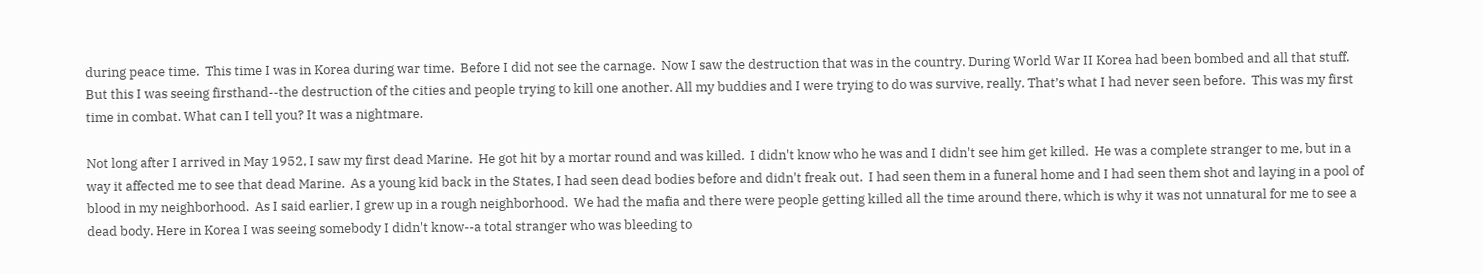during peace time.  This time I was in Korea during war time.  Before I did not see the carnage.  Now I saw the destruction that was in the country. During World War II Korea had been bombed and all that stuff. But this I was seeing firsthand--the destruction of the cities and people trying to kill one another. All my buddies and I were trying to do was survive, really. That’s what I had never seen before.  This was my first time in combat. What can I tell you? It was a nightmare.

Not long after I arrived in May 1952, I saw my first dead Marine.  He got hit by a mortar round and was killed.  I didn't know who he was and I didn't see him get killed.  He was a complete stranger to me, but in a way it affected me to see that dead Marine.  As a young kid back in the States, I had seen dead bodies before and didn't freak out.  I had seen them in a funeral home and I had seen them shot and laying in a pool of blood in my neighborhood.  As I said earlier, I grew up in a rough neighborhood.  We had the mafia and there were people getting killed all the time around there, which is why it was not unnatural for me to see a dead body. Here in Korea I was seeing somebody I didn't know--a total stranger who was bleeding to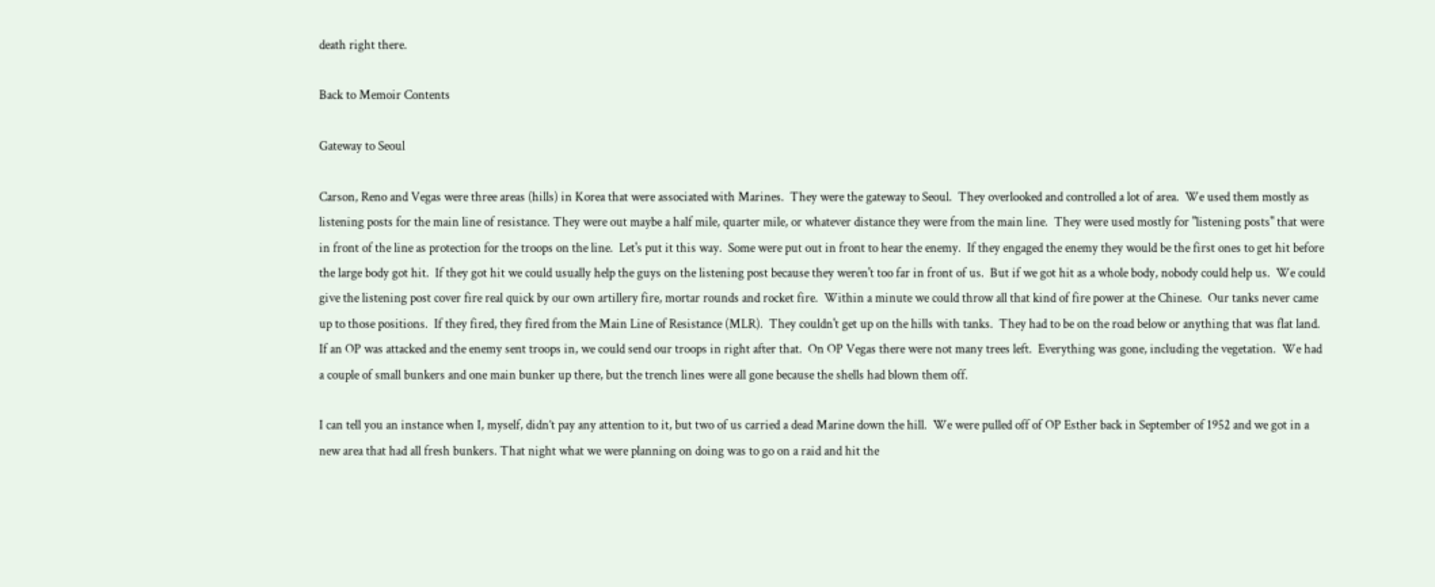death right there.

Back to Memoir Contents

Gateway to Seoul

Carson, Reno and Vegas were three areas (hills) in Korea that were associated with Marines.  They were the gateway to Seoul.  They overlooked and controlled a lot of area.  We used them mostly as listening posts for the main line of resistance. They were out maybe a half mile, quarter mile, or whatever distance they were from the main line.  They were used mostly for "listening posts" that were in front of the line as protection for the troops on the line.  Let's put it this way.  Some were put out in front to hear the enemy.  If they engaged the enemy they would be the first ones to get hit before the large body got hit.  If they got hit we could usually help the guys on the listening post because they weren't too far in front of us.  But if we got hit as a whole body, nobody could help us.  We could give the listening post cover fire real quick by our own artillery fire, mortar rounds and rocket fire.  Within a minute we could throw all that kind of fire power at the Chinese.  Our tanks never came up to those positions.  If they fired, they fired from the Main Line of Resistance (MLR).  They couldn't get up on the hills with tanks.  They had to be on the road below or anything that was flat land.  If an OP was attacked and the enemy sent troops in, we could send our troops in right after that.  On OP Vegas there were not many trees left.  Everything was gone, including the vegetation.  We had a couple of small bunkers and one main bunker up there, but the trench lines were all gone because the shells had blown them off.

I can tell you an instance when I, myself, didn’t pay any attention to it, but two of us carried a dead Marine down the hill.  We were pulled off of OP Esther back in September of 1952 and we got in a new area that had all fresh bunkers. That night what we were planning on doing was to go on a raid and hit the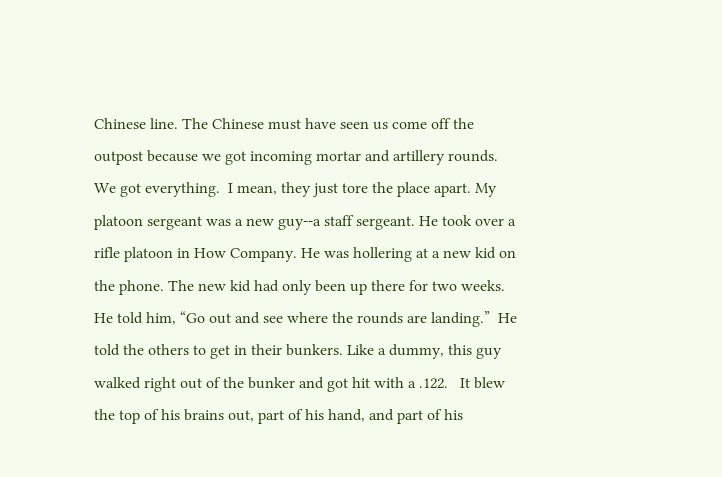Chinese line. The Chinese must have seen us come off the outpost because we got incoming mortar and artillery rounds.  We got everything.  I mean, they just tore the place apart. My platoon sergeant was a new guy--a staff sergeant. He took over a rifle platoon in How Company. He was hollering at a new kid on the phone. The new kid had only been up there for two weeks.  He told him, “Go out and see where the rounds are landing.”  He told the others to get in their bunkers. Like a dummy, this guy walked right out of the bunker and got hit with a .122.   It blew the top of his brains out, part of his hand, and part of his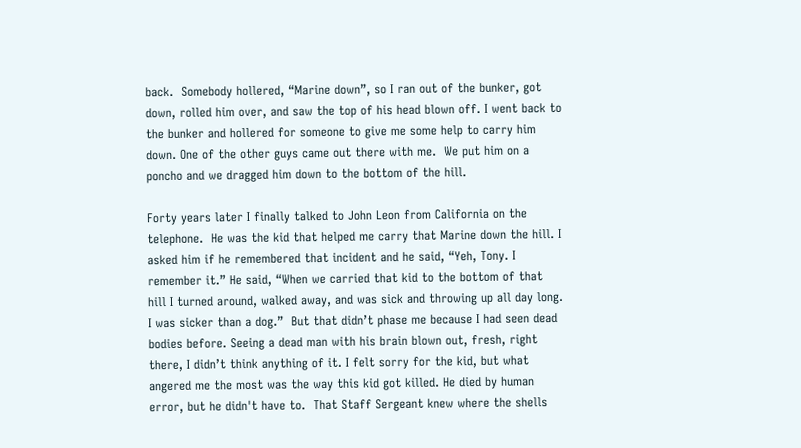back.  Somebody hollered, “Marine down”, so I ran out of the bunker, got down, rolled him over, and saw the top of his head blown off. I went back to the bunker and hollered for someone to give me some help to carry him down. One of the other guys came out there with me.  We put him on a poncho and we dragged him down to the bottom of the hill.

Forty years later I finally talked to John Leon from California on the telephone.  He was the kid that helped me carry that Marine down the hill. I asked him if he remembered that incident and he said, “Yeh, Tony. I remember it.” He said, “When we carried that kid to the bottom of that hill I turned around, walked away, and was sick and throwing up all day long. I was sicker than a dog.”  But that didn’t phase me because I had seen dead bodies before. Seeing a dead man with his brain blown out, fresh, right there, I didn’t think anything of it. I felt sorry for the kid, but what angered me the most was the way this kid got killed. He died by human error, but he didn't have to.  That Staff Sergeant knew where the shells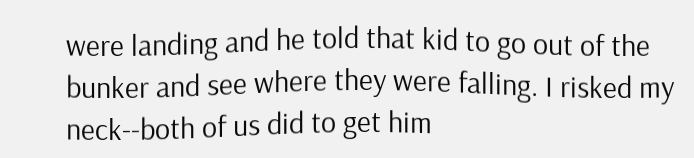were landing and he told that kid to go out of the bunker and see where they were falling. I risked my neck--both of us did to get him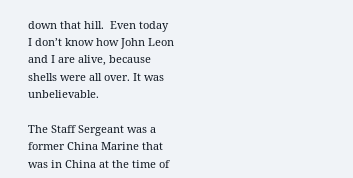down that hill.  Even today I don’t know how John Leon and I are alive, because shells were all over. It was unbelievable.

The Staff Sergeant was a former China Marine that was in China at the time of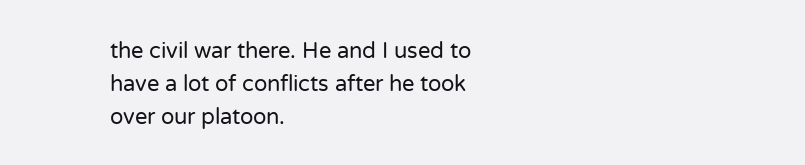the civil war there. He and I used to have a lot of conflicts after he took over our platoon.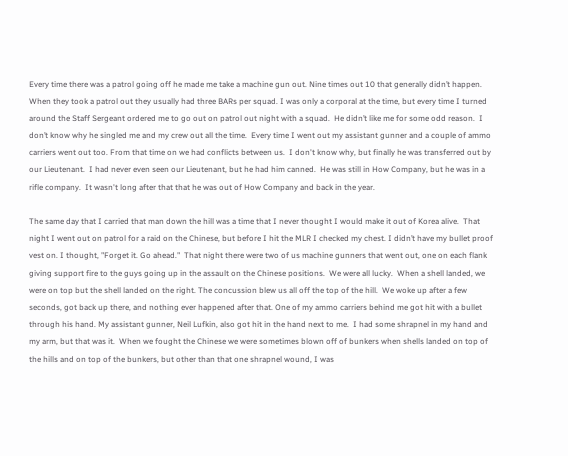Every time there was a patrol going off he made me take a machine gun out. Nine times out 10 that generally didn’t happen.  When they took a patrol out they usually had three BARs per squad. I was only a corporal at the time, but every time I turned around the Staff Sergeant ordered me to go out on patrol out night with a squad.  He didn’t like me for some odd reason.  I don’t know why he singled me and my crew out all the time.  Every time I went out my assistant gunner and a couple of ammo carriers went out too. From that time on we had conflicts between us.  I don't know why, but finally he was transferred out by our Lieutenant.  I had never even seen our Lieutenant, but he had him canned.  He was still in How Company, but he was in a rifle company.  It wasn't long after that that he was out of How Company and back in the year.

The same day that I carried that man down the hill was a time that I never thought I would make it out of Korea alive.  That night I went out on patrol for a raid on the Chinese, but before I hit the MLR I checked my chest. I didn’t have my bullet proof vest on. I thought, "Forget it. Go ahead."  That night there were two of us machine gunners that went out, one on each flank giving support fire to the guys going up in the assault on the Chinese positions.  We were all lucky.  When a shell landed, we were on top but the shell landed on the right. The concussion blew us all off the top of the hill.  We woke up after a few seconds, got back up there, and nothing ever happened after that. One of my ammo carriers behind me got hit with a bullet through his hand. My assistant gunner, Neil Lufkin, also got hit in the hand next to me.  I had some shrapnel in my hand and my arm, but that was it.  When we fought the Chinese we were sometimes blown off of bunkers when shells landed on top of the hills and on top of the bunkers, but other than that one shrapnel wound, I was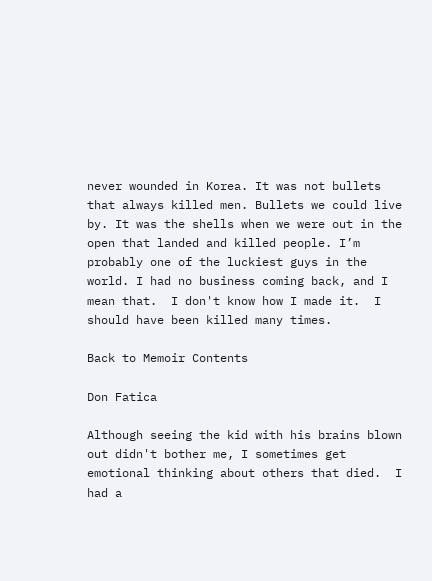never wounded in Korea. It was not bullets that always killed men. Bullets we could live by. It was the shells when we were out in the open that landed and killed people. I’m probably one of the luckiest guys in the world. I had no business coming back, and I mean that.  I don't know how I made it.  I should have been killed many times.

Back to Memoir Contents

Don Fatica

Although seeing the kid with his brains blown out didn't bother me, I sometimes get emotional thinking about others that died.  I had a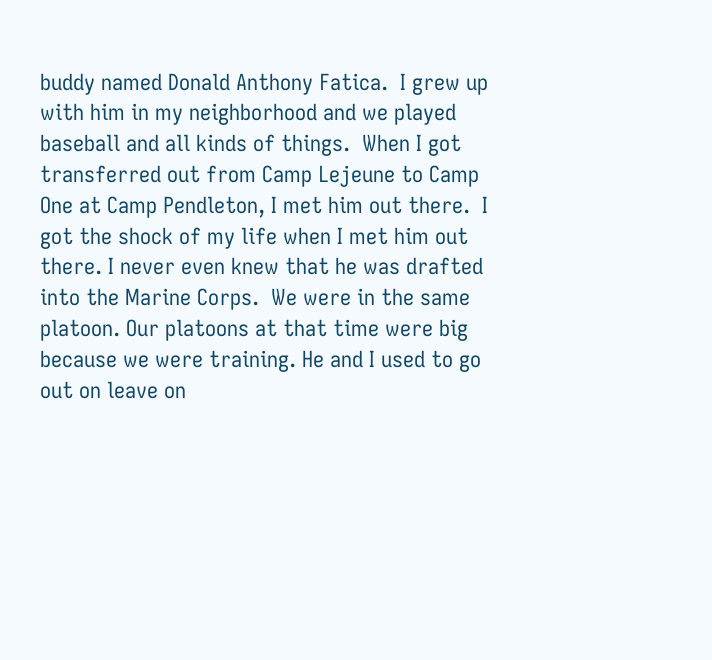buddy named Donald Anthony Fatica.  I grew up with him in my neighborhood and we played baseball and all kinds of things.  When I got transferred out from Camp Lejeune to Camp One at Camp Pendleton, I met him out there.  I got the shock of my life when I met him out there. I never even knew that he was drafted into the Marine Corps.  We were in the same platoon. Our platoons at that time were big because we were training. He and I used to go out on leave on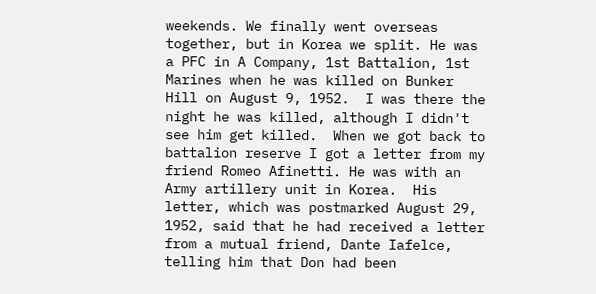weekends. We finally went overseas together, but in Korea we split. He was a PFC in A Company, 1st Battalion, 1st Marines when he was killed on Bunker Hill on August 9, 1952.  I was there the night he was killed, although I didn't see him get killed.  When we got back to battalion reserve I got a letter from my friend Romeo Afinetti. He was with an Army artillery unit in Korea.  His letter, which was postmarked August 29, 1952, said that he had received a letter from a mutual friend, Dante Iafelce, telling him that Don had been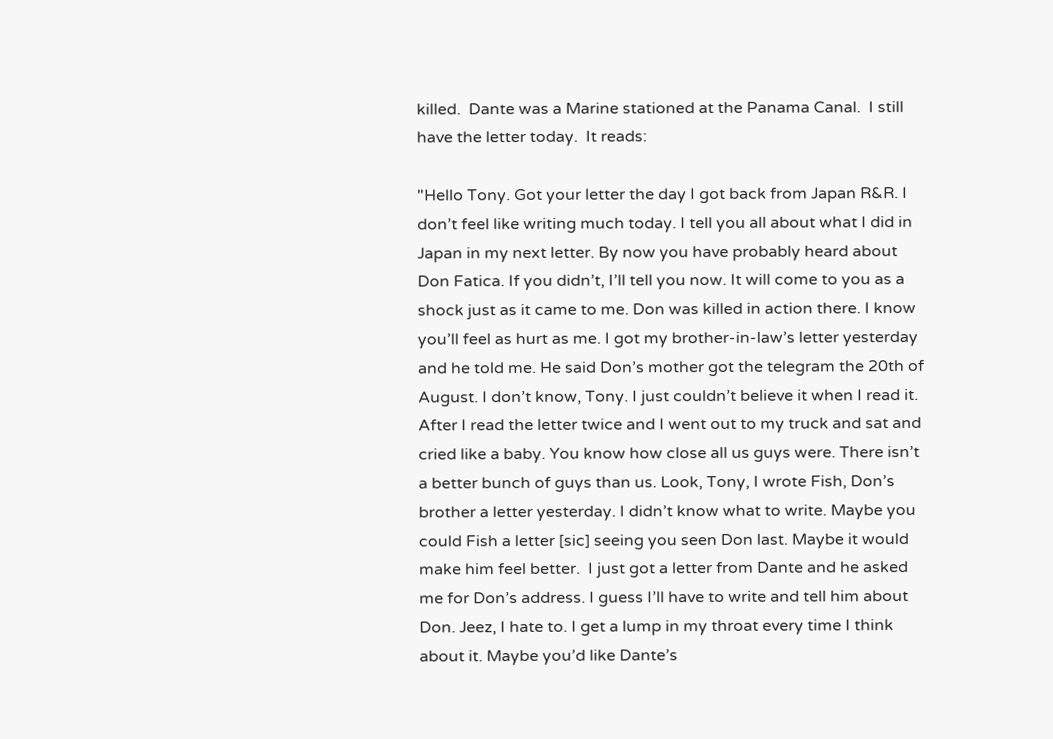killed.  Dante was a Marine stationed at the Panama Canal.  I still have the letter today.  It reads:

"Hello Tony. Got your letter the day I got back from Japan R&R. I don’t feel like writing much today. I tell you all about what I did in Japan in my next letter. By now you have probably heard about Don Fatica. If you didn’t, I’ll tell you now. It will come to you as a shock just as it came to me. Don was killed in action there. I know you’ll feel as hurt as me. I got my brother-in-law’s letter yesterday and he told me. He said Don’s mother got the telegram the 20th of August. I don’t know, Tony. I just couldn’t believe it when I read it. After I read the letter twice and I went out to my truck and sat and cried like a baby. You know how close all us guys were. There isn’t a better bunch of guys than us. Look, Tony, I wrote Fish, Don’s brother a letter yesterday. I didn’t know what to write. Maybe you could Fish a letter [sic] seeing you seen Don last. Maybe it would make him feel better.  I just got a letter from Dante and he asked me for Don’s address. I guess I’ll have to write and tell him about Don. Jeez, I hate to. I get a lump in my throat every time I think about it. Maybe you’d like Dante’s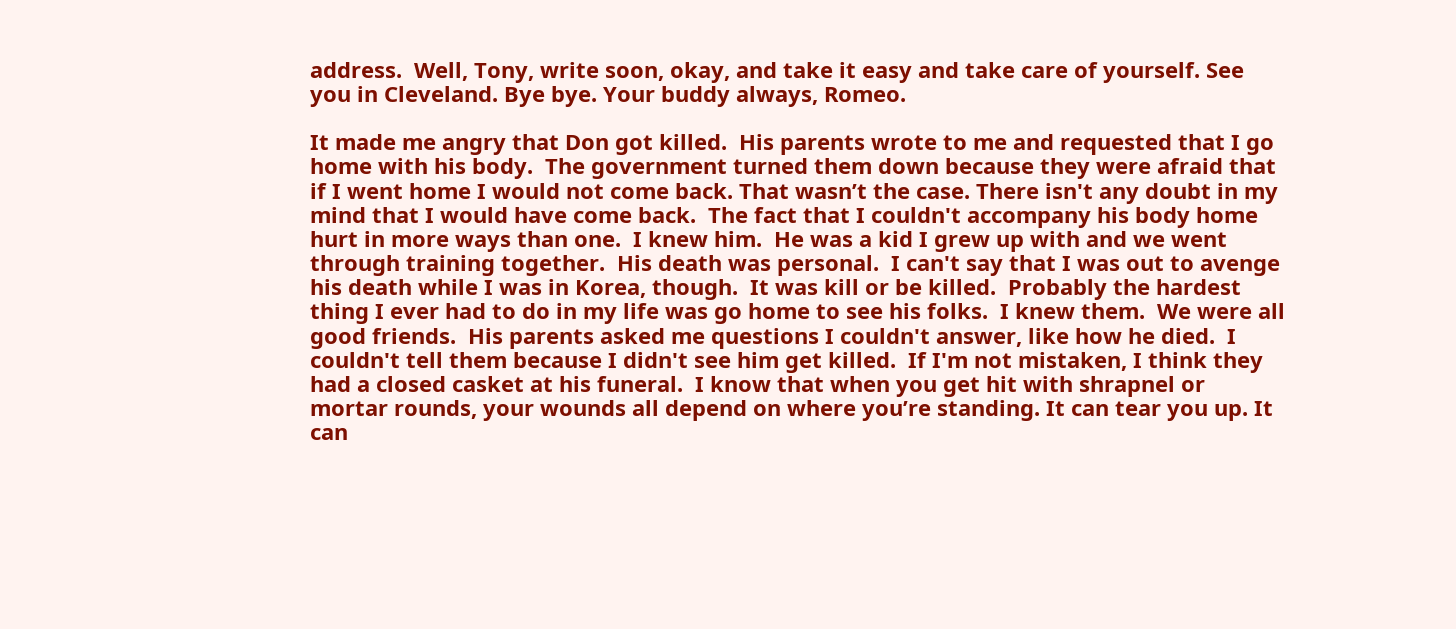address.  Well, Tony, write soon, okay, and take it easy and take care of yourself. See you in Cleveland. Bye bye. Your buddy always, Romeo.

It made me angry that Don got killed.  His parents wrote to me and requested that I go home with his body.  The government turned them down because they were afraid that if I went home I would not come back. That wasn’t the case. There isn't any doubt in my mind that I would have come back.  The fact that I couldn't accompany his body home hurt in more ways than one.  I knew him.  He was a kid I grew up with and we went through training together.  His death was personal.  I can't say that I was out to avenge his death while I was in Korea, though.  It was kill or be killed.  Probably the hardest thing I ever had to do in my life was go home to see his folks.  I knew them.  We were all good friends.  His parents asked me questions I couldn't answer, like how he died.  I couldn't tell them because I didn't see him get killed.  If I'm not mistaken, I think they had a closed casket at his funeral.  I know that when you get hit with shrapnel or mortar rounds, your wounds all depend on where you’re standing. It can tear you up. It can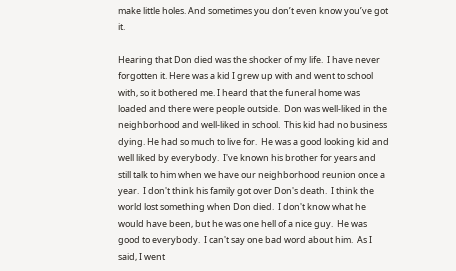make little holes. And sometimes you don’t even know you’ve got it.

Hearing that Don died was the shocker of my life.  I have never forgotten it. Here was a kid I grew up with and went to school with, so it bothered me. I heard that the funeral home was loaded and there were people outside.  Don was well-liked in the neighborhood and well-liked in school.  This kid had no business dying. He had so much to live for.  He was a good looking kid and well liked by everybody.  I've known his brother for years and still talk to him when we have our neighborhood reunion once a year.  I don't think his family got over Don's death.  I think the world lost something when Don died.  I don't know what he would have been, but he was one hell of a nice guy.  He was good to everybody.  I can't say one bad word about him.  As I said, I went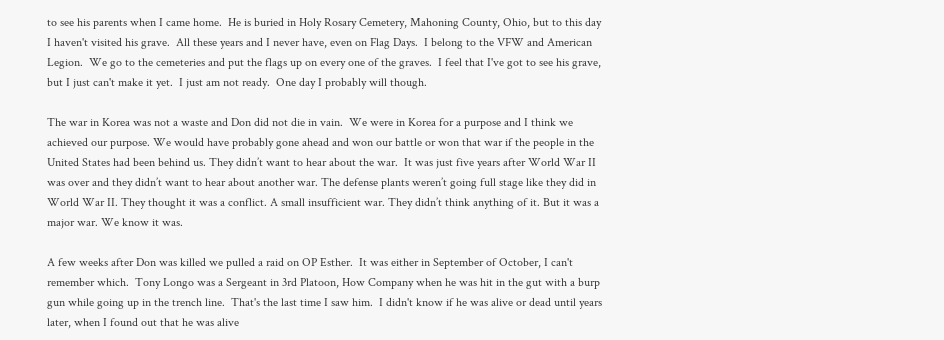to see his parents when I came home.  He is buried in Holy Rosary Cemetery, Mahoning County, Ohio, but to this day I haven't visited his grave.  All these years and I never have, even on Flag Days.  I belong to the VFW and American Legion.  We go to the cemeteries and put the flags up on every one of the graves.  I feel that I've got to see his grave, but I just can't make it yet.  I just am not ready.  One day I probably will though.

The war in Korea was not a waste and Don did not die in vain.  We were in Korea for a purpose and I think we achieved our purpose. We would have probably gone ahead and won our battle or won that war if the people in the United States had been behind us. They didn’t want to hear about the war.  It was just five years after World War II was over and they didn’t want to hear about another war. The defense plants weren’t going full stage like they did in World War II. They thought it was a conflict. A small insufficient war. They didn’t think anything of it. But it was a major war. We know it was.

A few weeks after Don was killed we pulled a raid on OP Esther.  It was either in September of October, I can't remember which.  Tony Longo was a Sergeant in 3rd Platoon, How Company when he was hit in the gut with a burp gun while going up in the trench line.  That's the last time I saw him.  I didn't know if he was alive or dead until years later, when I found out that he was alive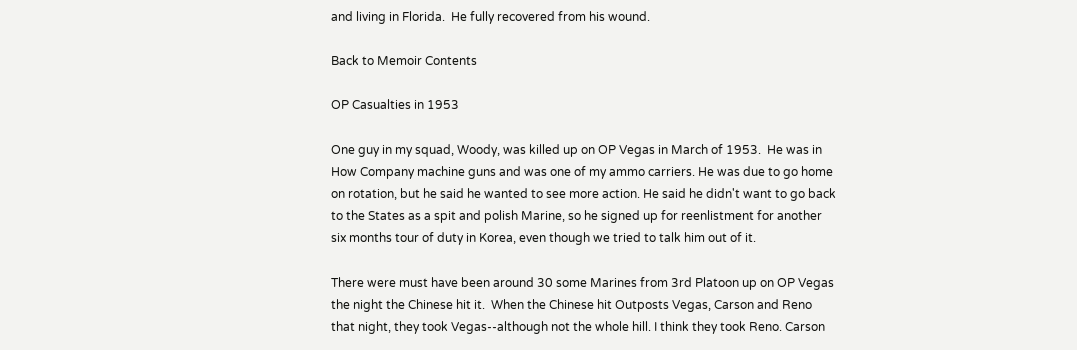and living in Florida.  He fully recovered from his wound.

Back to Memoir Contents

OP Casualties in 1953

One guy in my squad, Woody, was killed up on OP Vegas in March of 1953.  He was in How Company machine guns and was one of my ammo carriers. He was due to go home on rotation, but he said he wanted to see more action. He said he didn't want to go back to the States as a spit and polish Marine, so he signed up for reenlistment for another six months tour of duty in Korea, even though we tried to talk him out of it.

There were must have been around 30 some Marines from 3rd Platoon up on OP Vegas the night the Chinese hit it.  When the Chinese hit Outposts Vegas, Carson and Reno that night, they took Vegas--although not the whole hill. I think they took Reno. Carson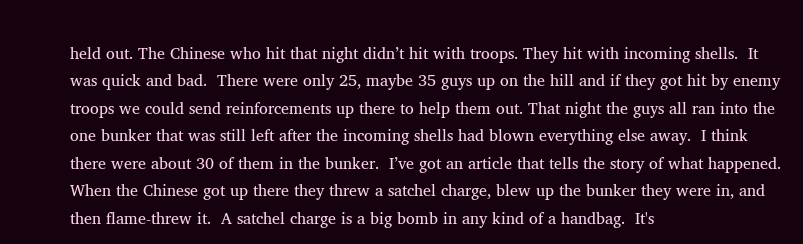held out. The Chinese who hit that night didn’t hit with troops. They hit with incoming shells.  It was quick and bad.  There were only 25, maybe 35 guys up on the hill and if they got hit by enemy troops we could send reinforcements up there to help them out. That night the guys all ran into the one bunker that was still left after the incoming shells had blown everything else away.  I think there were about 30 of them in the bunker.  I’ve got an article that tells the story of what happened. When the Chinese got up there they threw a satchel charge, blew up the bunker they were in, and then flame-threw it.  A satchel charge is a big bomb in any kind of a handbag.  It's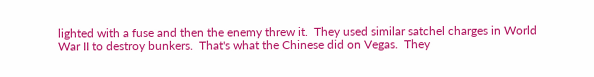lighted with a fuse and then the enemy threw it.  They used similar satchel charges in World War II to destroy bunkers.  That's what the Chinese did on Vegas.  They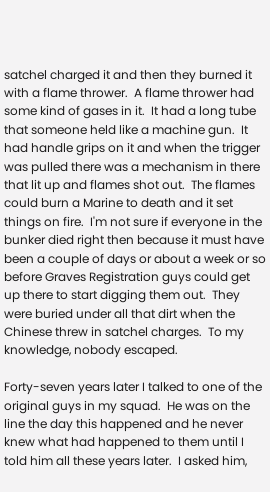satchel charged it and then they burned it with a flame thrower.  A flame thrower had some kind of gases in it.  It had a long tube that someone held like a machine gun.  It had handle grips on it and when the trigger was pulled there was a mechanism in there that lit up and flames shot out.  The flames could burn a Marine to death and it set things on fire.  I'm not sure if everyone in the bunker died right then because it must have been a couple of days or about a week or so before Graves Registration guys could get up there to start digging them out.  They were buried under all that dirt when the Chinese threw in satchel charges.  To my knowledge, nobody escaped.

Forty-seven years later I talked to one of the original guys in my squad.  He was on the line the day this happened and he never knew what had happened to them until I told him all these years later.  I asked him,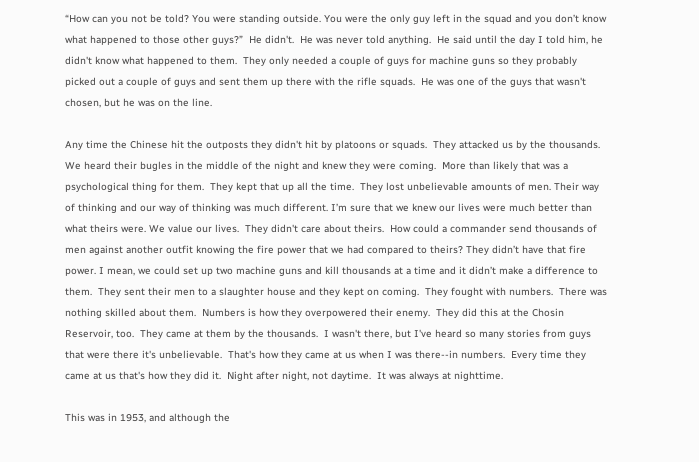“How can you not be told? You were standing outside. You were the only guy left in the squad and you don’t know what happened to those other guys?”  He didn't.  He was never told anything.  He said until the day I told him, he didn't know what happened to them.  They only needed a couple of guys for machine guns so they probably picked out a couple of guys and sent them up there with the rifle squads.  He was one of the guys that wasn't chosen, but he was on the line.

Any time the Chinese hit the outposts they didn't hit by platoons or squads.  They attacked us by the thousands.  We heard their bugles in the middle of the night and knew they were coming.  More than likely that was a psychological thing for them.  They kept that up all the time.  They lost unbelievable amounts of men. Their way of thinking and our way of thinking was much different. I’m sure that we knew our lives were much better than what theirs were. We value our lives.  They didn't care about theirs.  How could a commander send thousands of men against another outfit knowing the fire power that we had compared to theirs? They didn’t have that fire power. I mean, we could set up two machine guns and kill thousands at a time and it didn’t make a difference to them.  They sent their men to a slaughter house and they kept on coming.  They fought with numbers.  There was nothing skilled about them.  Numbers is how they overpowered their enemy.  They did this at the Chosin Reservoir, too.  They came at them by the thousands.  I wasn't there, but I've heard so many stories from guys that were there it's unbelievable.  That's how they came at us when I was there--in numbers.  Every time they came at us that's how they did it.  Night after night, not daytime.  It was always at nighttime.

This was in 1953, and although the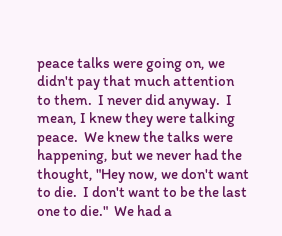peace talks were going on, we didn't pay that much attention to them.  I never did anyway.  I mean, I knew they were talking peace.  We knew the talks were happening, but we never had the thought, "Hey now, we don't want to die.  I don't want to be the last one to die."  We had a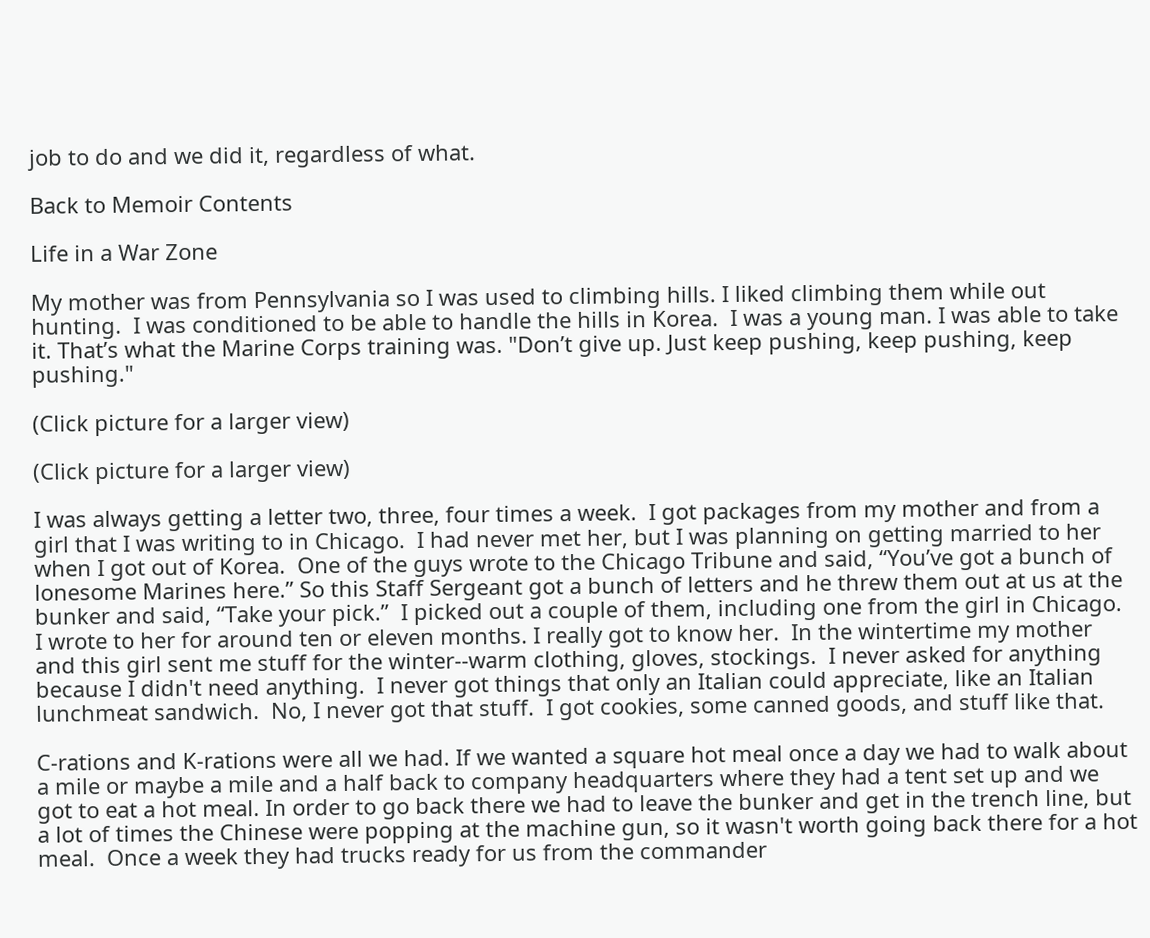job to do and we did it, regardless of what.

Back to Memoir Contents

Life in a War Zone

My mother was from Pennsylvania so I was used to climbing hills. I liked climbing them while out hunting.  I was conditioned to be able to handle the hills in Korea.  I was a young man. I was able to take it. That’s what the Marine Corps training was. "Don’t give up. Just keep pushing, keep pushing, keep pushing."

(Click picture for a larger view)

(Click picture for a larger view)

I was always getting a letter two, three, four times a week.  I got packages from my mother and from a girl that I was writing to in Chicago.  I had never met her, but I was planning on getting married to her when I got out of Korea.  One of the guys wrote to the Chicago Tribune and said, “You’ve got a bunch of lonesome Marines here.” So this Staff Sergeant got a bunch of letters and he threw them out at us at the bunker and said, “Take your pick.”  I picked out a couple of them, including one from the girl in Chicago.  I wrote to her for around ten or eleven months. I really got to know her.  In the wintertime my mother and this girl sent me stuff for the winter--warm clothing, gloves, stockings.  I never asked for anything because I didn't need anything.  I never got things that only an Italian could appreciate, like an Italian lunchmeat sandwich.  No, I never got that stuff.  I got cookies, some canned goods, and stuff like that.

C-rations and K-rations were all we had. If we wanted a square hot meal once a day we had to walk about a mile or maybe a mile and a half back to company headquarters where they had a tent set up and we got to eat a hot meal. In order to go back there we had to leave the bunker and get in the trench line, but a lot of times the Chinese were popping at the machine gun, so it wasn't worth going back there for a hot meal.  Once a week they had trucks ready for us from the commander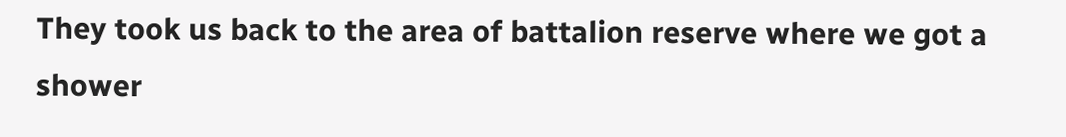They took us back to the area of battalion reserve where we got a shower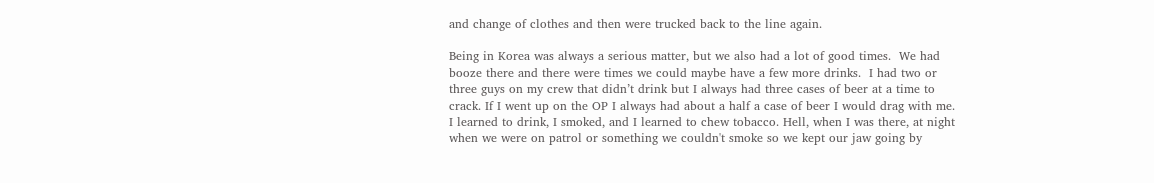and change of clothes and then were trucked back to the line again.

Being in Korea was always a serious matter, but we also had a lot of good times.  We had booze there and there were times we could maybe have a few more drinks.  I had two or three guys on my crew that didn’t drink but I always had three cases of beer at a time to crack. If I went up on the OP I always had about a half a case of beer I would drag with me. I learned to drink, I smoked, and I learned to chew tobacco. Hell, when I was there, at night when we were on patrol or something we couldn't smoke so we kept our jaw going by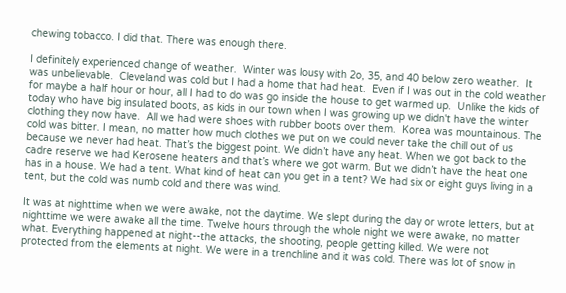chewing tobacco. I did that. There was enough there.

I definitely experienced change of weather.  Winter was lousy with 2o, 35, and 40 below zero weather.  It was unbelievable.  Cleveland was cold but I had a home that had heat.  Even if I was out in the cold weather for maybe a half hour or hour, all I had to do was go inside the house to get warmed up.  Unlike the kids of today who have big insulated boots, as kids in our town when I was growing up we didn't have the winter clothing they now have.  All we had were shoes with rubber boots over them.  Korea was mountainous. The cold was bitter. I mean, no matter how much clothes we put on we could never take the chill out of us because we never had heat. That’s the biggest point. We didn’t have any heat. When we got back to the cadre reserve we had Kerosene heaters and that’s where we got warm. But we didn’t have the heat one has in a house. We had a tent. What kind of heat can you get in a tent? We had six or eight guys living in a tent, but the cold was numb cold and there was wind.

It was at nighttime when we were awake, not the daytime. We slept during the day or wrote letters, but at nighttime we were awake all the time. Twelve hours through the whole night we were awake, no matter what. Everything happened at night--the attacks, the shooting, people getting killed. We were not protected from the elements at night. We were in a trenchline and it was cold. There was lot of snow in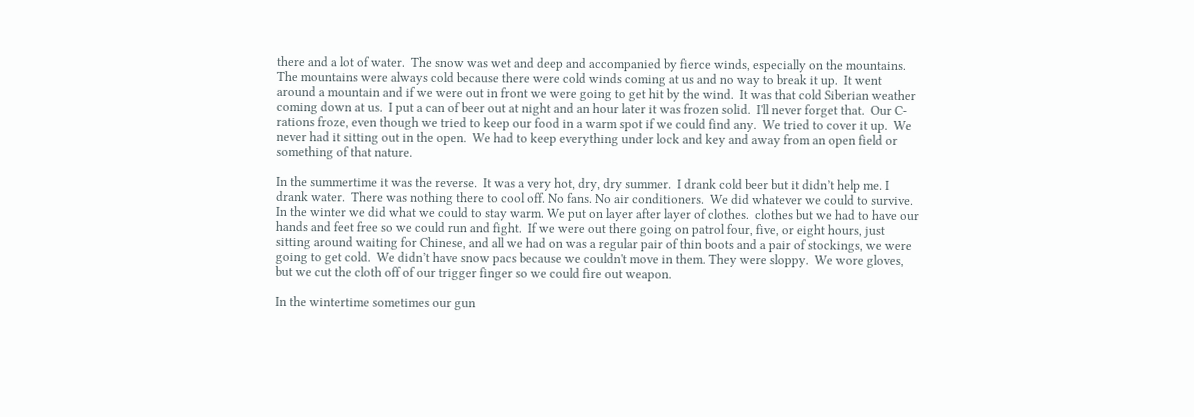there and a lot of water.  The snow was wet and deep and accompanied by fierce winds, especially on the mountains.  The mountains were always cold because there were cold winds coming at us and no way to break it up.  It went around a mountain and if we were out in front we were going to get hit by the wind.  It was that cold Siberian weather coming down at us.  I put a can of beer out at night and an hour later it was frozen solid.  I'll never forget that.  Our C-rations froze, even though we tried to keep our food in a warm spot if we could find any.  We tried to cover it up.  We never had it sitting out in the open.  We had to keep everything under lock and key and away from an open field or something of that nature.

In the summertime it was the reverse.  It was a very hot, dry, dry summer.  I drank cold beer but it didn’t help me. I drank water.  There was nothing there to cool off. No fans. No air conditioners.  We did whatever we could to survive. In the winter we did what we could to stay warm. We put on layer after layer of clothes.  clothes but we had to have our hands and feet free so we could run and fight.  If we were out there going on patrol four, five, or eight hours, just sitting around waiting for Chinese, and all we had on was a regular pair of thin boots and a pair of stockings, we were going to get cold.  We didn’t have snow pacs because we couldn't move in them. They were sloppy.  We wore gloves, but we cut the cloth off of our trigger finger so we could fire out weapon.

In the wintertime sometimes our gun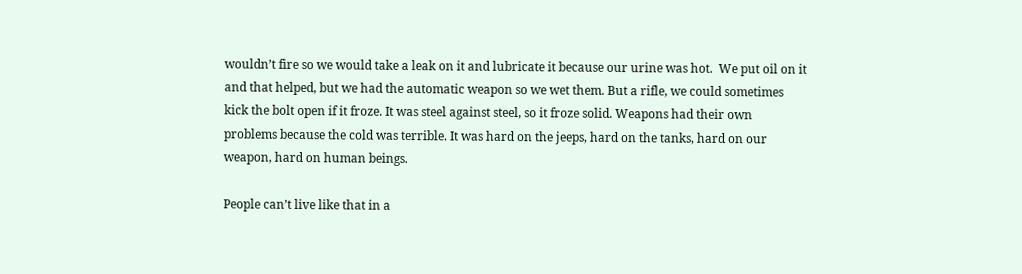wouldn’t fire so we would take a leak on it and lubricate it because our urine was hot.  We put oil on it and that helped, but we had the automatic weapon so we wet them. But a rifle, we could sometimes kick the bolt open if it froze. It was steel against steel, so it froze solid. Weapons had their own problems because the cold was terrible. It was hard on the jeeps, hard on the tanks, hard on our weapon, hard on human beings.

People can’t live like that in a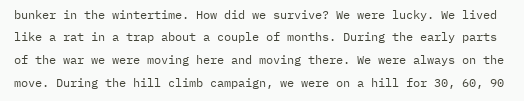bunker in the wintertime. How did we survive? We were lucky. We lived like a rat in a trap about a couple of months. During the early parts of the war we were moving here and moving there. We were always on the move. During the hill climb campaign, we were on a hill for 30, 60, 90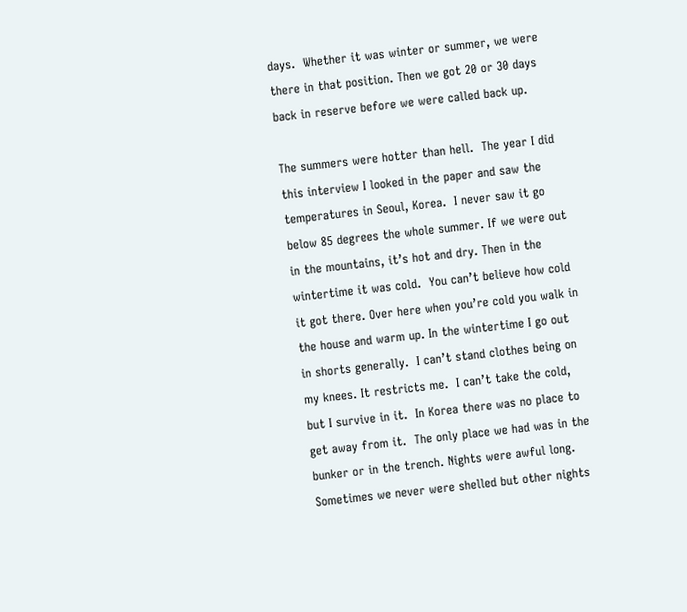days.  Whether it was winter or summer, we were there in that position. Then we got 20 or 30 days back in reserve before we were called back up.

The summers were hotter than hell.  The year I did this interview I looked in the paper and saw the temperatures in Seoul, Korea.  I never saw it go below 85 degrees the whole summer. If we were out in the mountains, it’s hot and dry. Then in the wintertime it was cold.  You can’t believe how cold it got there. Over here when you’re cold you walk in the house and warm up. In the wintertime I go out in shorts generally.  I can’t stand clothes being on my knees. It restricts me.  I can’t take the cold, but I survive in it.  In Korea there was no place to get away from it.  The only place we had was in the bunker or in the trench. Nights were awful long. Sometimes we never were shelled but other nights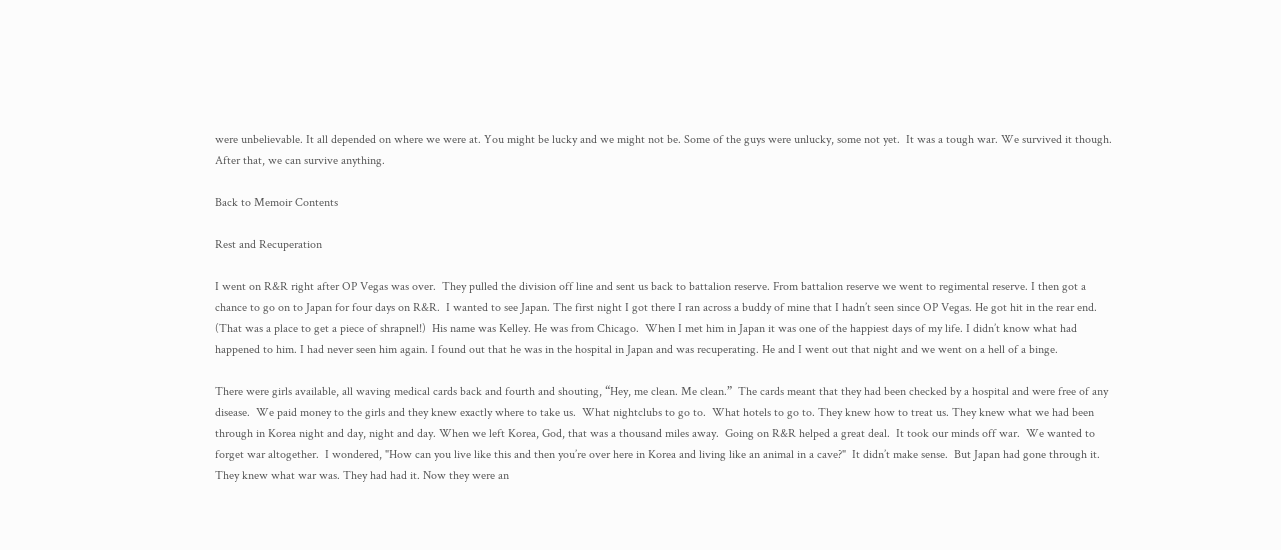were unbelievable. It all depended on where we were at. You might be lucky and we might not be. Some of the guys were unlucky, some not yet.  It was a tough war. We survived it though.  After that, we can survive anything.

Back to Memoir Contents

Rest and Recuperation

I went on R&R right after OP Vegas was over.  They pulled the division off line and sent us back to battalion reserve. From battalion reserve we went to regimental reserve. I then got a chance to go on to Japan for four days on R&R.  I wanted to see Japan. The first night I got there I ran across a buddy of mine that I hadn’t seen since OP Vegas. He got hit in the rear end.  (That was a place to get a piece of shrapnel!)  His name was Kelley. He was from Chicago.  When I met him in Japan it was one of the happiest days of my life. I didn’t know what had happened to him. I had never seen him again. I found out that he was in the hospital in Japan and was recuperating. He and I went out that night and we went on a hell of a binge.

There were girls available, all waving medical cards back and fourth and shouting, “Hey, me clean. Me clean.”  The cards meant that they had been checked by a hospital and were free of any disease.  We paid money to the girls and they knew exactly where to take us.  What nightclubs to go to.  What hotels to go to. They knew how to treat us. They knew what we had been through in Korea night and day, night and day. When we left Korea, God, that was a thousand miles away.  Going on R&R helped a great deal.  It took our minds off war.  We wanted to forget war altogether.  I wondered, "How can you live like this and then you’re over here in Korea and living like an animal in a cave?"  It didn’t make sense.  But Japan had gone through it. They knew what war was. They had had it. Now they were an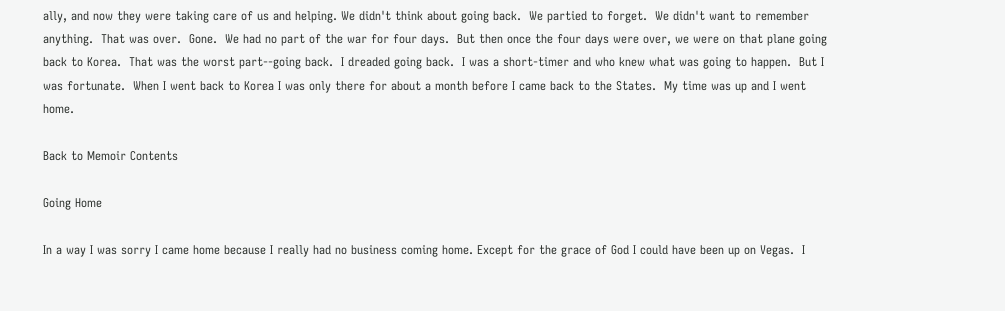ally, and now they were taking care of us and helping. We didn't think about going back.  We partied to forget.  We didn't want to remember anything.  That was over.  Gone.  We had no part of the war for four days.  But then once the four days were over, we were on that plane going back to Korea.  That was the worst part--going back.  I dreaded going back.  I was a short-timer and who knew what was going to happen.  But I was fortunate.  When I went back to Korea I was only there for about a month before I came back to the States.  My time was up and I went home.

Back to Memoir Contents

Going Home

In a way I was sorry I came home because I really had no business coming home. Except for the grace of God I could have been up on Vegas.  I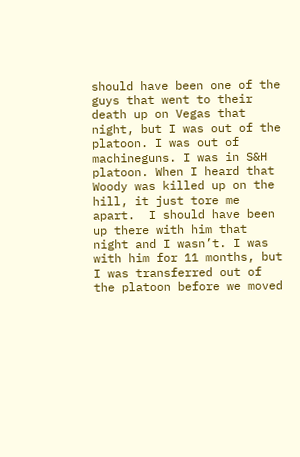should have been one of the guys that went to their death up on Vegas that night, but I was out of the platoon. I was out of machineguns. I was in S&H platoon. When I heard that Woody was killed up on the hill, it just tore me apart.  I should have been up there with him that night and I wasn’t. I was with him for 11 months, but I was transferred out of the platoon before we moved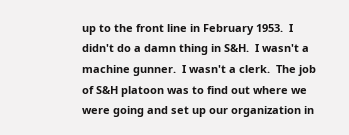up to the front line in February 1953.  I didn't do a damn thing in S&H.  I wasn't a machine gunner.  I wasn't a clerk.  The job of S&H platoon was to find out where we were going and set up our organization in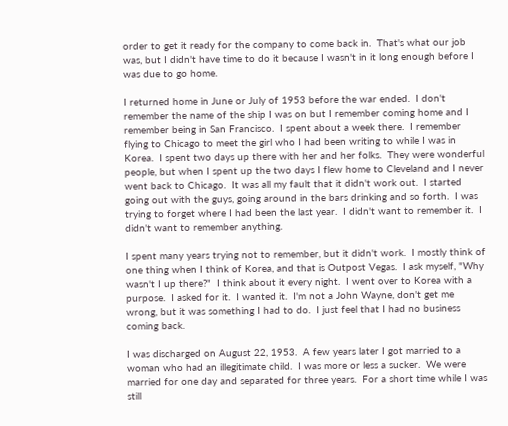order to get it ready for the company to come back in.  That's what our job was, but I didn't have time to do it because I wasn't in it long enough before I was due to go home.

I returned home in June or July of 1953 before the war ended.  I don't remember the name of the ship I was on but I remember coming home and I remember being in San Francisco.  I spent about a week there.  I remember flying to Chicago to meet the girl who I had been writing to while I was in Korea.  I spent two days up there with her and her folks.  They were wonderful people, but when I spent up the two days I flew home to Cleveland and I never went back to Chicago.  It was all my fault that it didn't work out.  I started going out with the guys, going around in the bars drinking and so forth.  I was trying to forget where I had been the last year.  I didn't want to remember it.  I didn't want to remember anything.

I spent many years trying not to remember, but it didn't work.  I mostly think of one thing when I think of Korea, and that is Outpost Vegas.  I ask myself, "Why wasn't I up there?"  I think about it every night.  I went over to Korea with a purpose.  I asked for it.  I wanted it.  I'm not a John Wayne, don't get me wrong, but it was something I had to do.  I just feel that I had no business coming back.

I was discharged on August 22, 1953.  A few years later I got married to a woman who had an illegitimate child.  I was more or less a sucker.  We were married for one day and separated for three years.  For a short time while I was still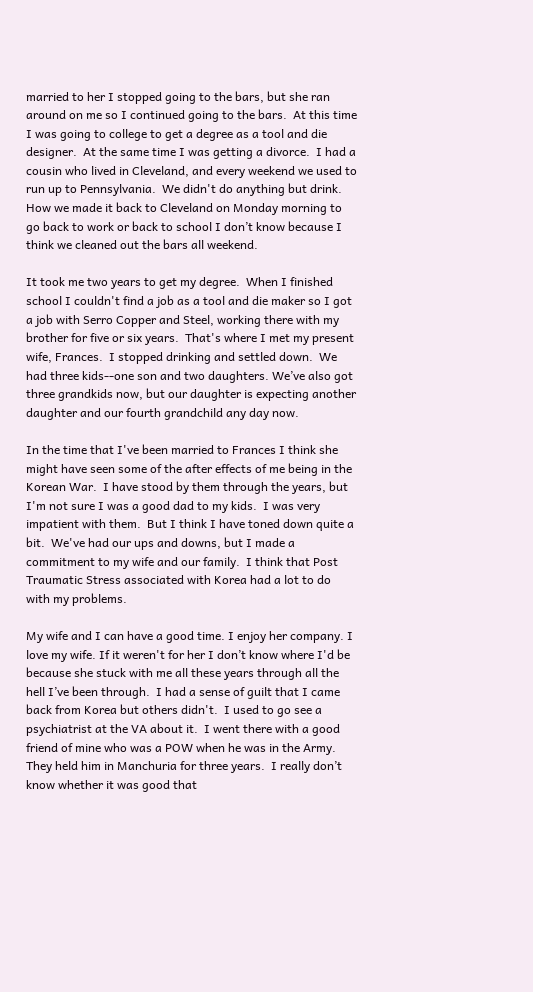married to her I stopped going to the bars, but she ran around on me so I continued going to the bars.  At this time I was going to college to get a degree as a tool and die designer.  At the same time I was getting a divorce.  I had a cousin who lived in Cleveland, and every weekend we used to run up to Pennsylvania.  We didn't do anything but drink.  How we made it back to Cleveland on Monday morning to go back to work or back to school I don’t know because I think we cleaned out the bars all weekend.

It took me two years to get my degree.  When I finished school I couldn't find a job as a tool and die maker so I got a job with Serro Copper and Steel, working there with my brother for five or six years.  That's where I met my present wife, Frances.  I stopped drinking and settled down.  We had three kids--one son and two daughters. We’ve also got three grandkids now, but our daughter is expecting another daughter and our fourth grandchild any day now.

In the time that I've been married to Frances I think she might have seen some of the after effects of me being in the Korean War.  I have stood by them through the years, but I'm not sure I was a good dad to my kids.  I was very impatient with them.  But I think I have toned down quite a bit.  We've had our ups and downs, but I made a commitment to my wife and our family.  I think that Post Traumatic Stress associated with Korea had a lot to do with my problems.

My wife and I can have a good time. I enjoy her company. I love my wife. If it weren't for her I don’t know where I'd be because she stuck with me all these years through all the hell I’ve been through.  I had a sense of guilt that I came back from Korea but others didn't.  I used to go see a psychiatrist at the VA about it.  I went there with a good friend of mine who was a POW when he was in the Army.  They held him in Manchuria for three years.  I really don’t know whether it was good that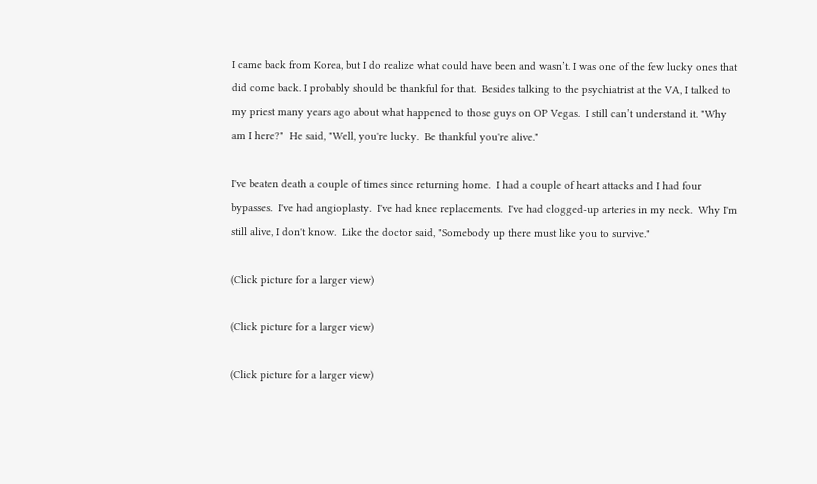I came back from Korea, but I do realize what could have been and wasn’t. I was one of the few lucky ones that did come back. I probably should be thankful for that.  Besides talking to the psychiatrist at the VA, I talked to my priest many years ago about what happened to those guys on OP Vegas.  I still can’t understand it. "Why am I here?"  He said, "Well, you're lucky.  Be thankful you're alive."

I've beaten death a couple of times since returning home.  I had a couple of heart attacks and I had four bypasses.  I've had angioplasty.  I've had knee replacements.  I've had clogged-up arteries in my neck.  Why I'm still alive, I don't know.  Like the doctor said, "Somebody up there must like you to survive."

(Click picture for a larger view)

(Click picture for a larger view)

(Click picture for a larger view)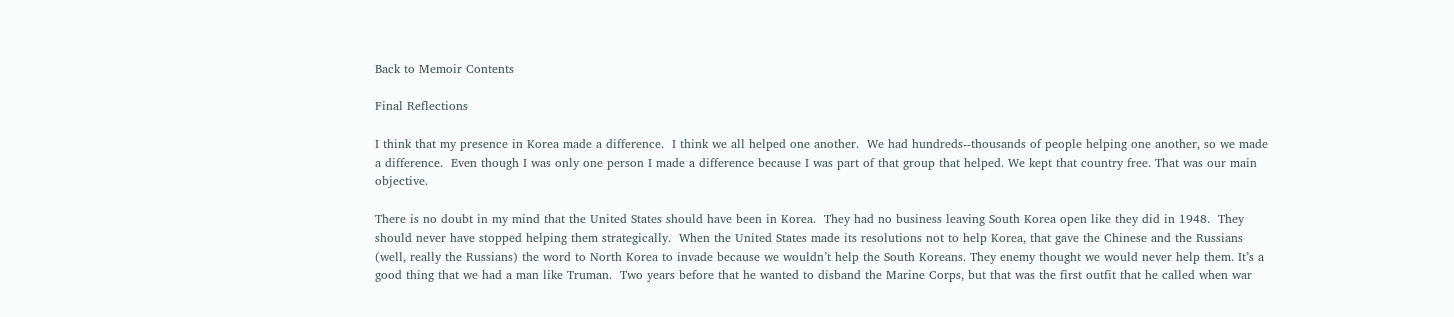Back to Memoir Contents

Final Reflections

I think that my presence in Korea made a difference.  I think we all helped one another.  We had hundreds--thousands of people helping one another, so we made a difference.  Even though I was only one person I made a difference because I was part of that group that helped. We kept that country free. That was our main objective.

There is no doubt in my mind that the United States should have been in Korea.  They had no business leaving South Korea open like they did in 1948.  They should never have stopped helping them strategically.  When the United States made its resolutions not to help Korea, that gave the Chinese and the Russians (well, really the Russians) the word to North Korea to invade because we wouldn’t help the South Koreans. They enemy thought we would never help them. It’s a good thing that we had a man like Truman.  Two years before that he wanted to disband the Marine Corps, but that was the first outfit that he called when war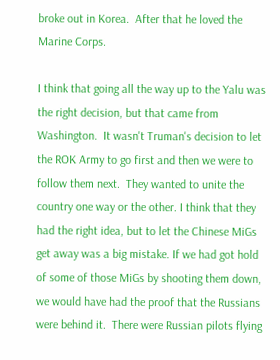broke out in Korea.  After that he loved the Marine Corps.

I think that going all the way up to the Yalu was the right decision, but that came from Washington.  It wasn't Truman's decision to let the ROK Army to go first and then we were to follow them next.  They wanted to unite the country one way or the other. I think that they had the right idea, but to let the Chinese MiGs get away was a big mistake. If we had got hold of some of those MiGs by shooting them down, we would have had the proof that the Russians were behind it.  There were Russian pilots flying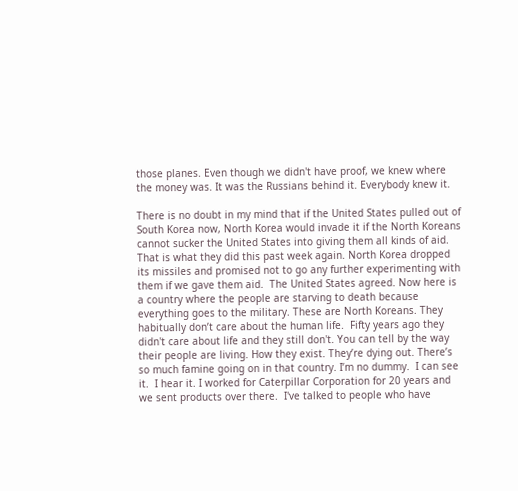those planes. Even though we didn't have proof, we knew where the money was. It was the Russians behind it. Everybody knew it.

There is no doubt in my mind that if the United States pulled out of South Korea now, North Korea would invade it if the North Koreans cannot sucker the United States into giving them all kinds of aid.  That is what they did this past week again. North Korea dropped its missiles and promised not to go any further experimenting with them if we gave them aid.  The United States agreed. Now here is a country where the people are starving to death because everything goes to the military. These are North Koreans. They habitually don’t care about the human life.  Fifty years ago they didn't care about life and they still don't. You can tell by the way their people are living. How they exist. They’re dying out. There’s so much famine going on in that country. I’m no dummy.  I can see it.  I hear it. I worked for Caterpillar Corporation for 20 years and we sent products over there.  I've talked to people who have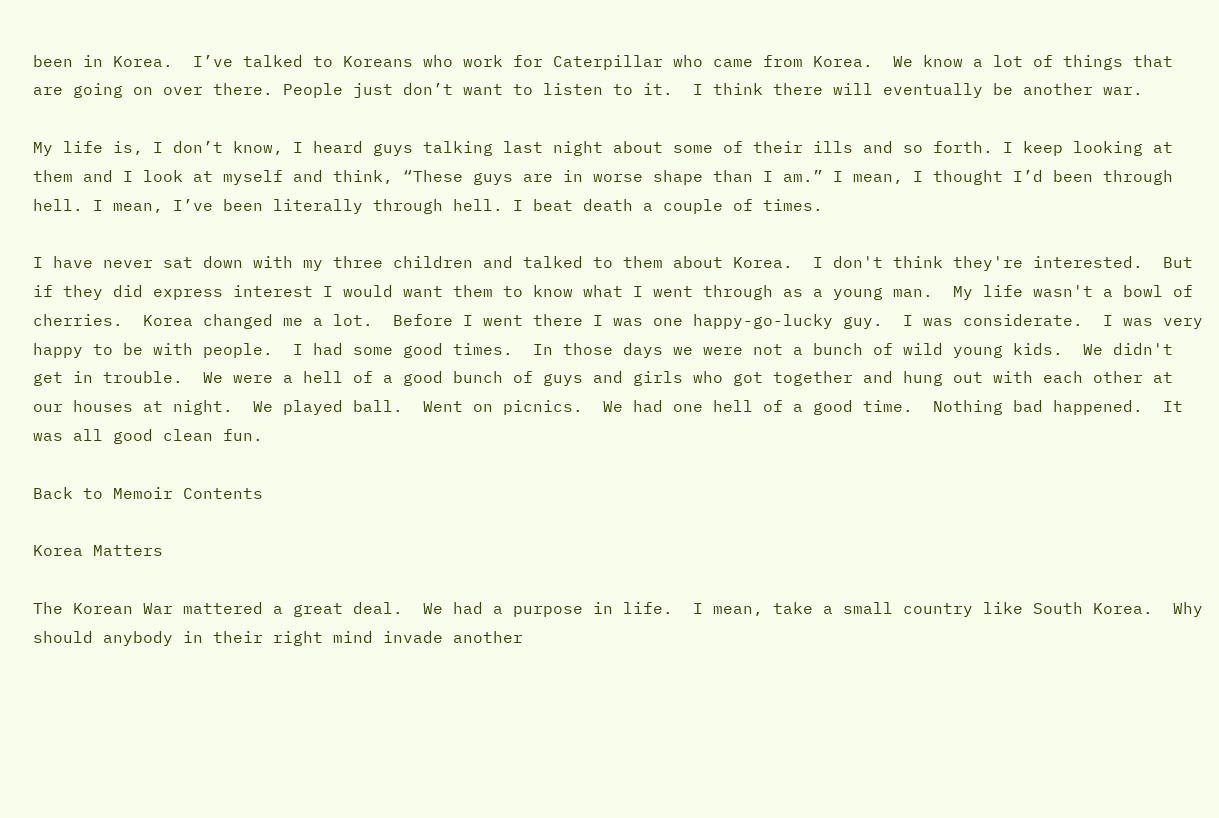been in Korea.  I’ve talked to Koreans who work for Caterpillar who came from Korea.  We know a lot of things that are going on over there. People just don’t want to listen to it.  I think there will eventually be another war.

My life is, I don’t know, I heard guys talking last night about some of their ills and so forth. I keep looking at them and I look at myself and think, “These guys are in worse shape than I am.” I mean, I thought I’d been through hell. I mean, I’ve been literally through hell. I beat death a couple of times.

I have never sat down with my three children and talked to them about Korea.  I don't think they're interested.  But if they did express interest I would want them to know what I went through as a young man.  My life wasn't a bowl of cherries.  Korea changed me a lot.  Before I went there I was one happy-go-lucky guy.  I was considerate.  I was very happy to be with people.  I had some good times.  In those days we were not a bunch of wild young kids.  We didn't get in trouble.  We were a hell of a good bunch of guys and girls who got together and hung out with each other at our houses at night.  We played ball.  Went on picnics.  We had one hell of a good time.  Nothing bad happened.  It was all good clean fun.

Back to Memoir Contents

Korea Matters

The Korean War mattered a great deal.  We had a purpose in life.  I mean, take a small country like South Korea.  Why should anybody in their right mind invade another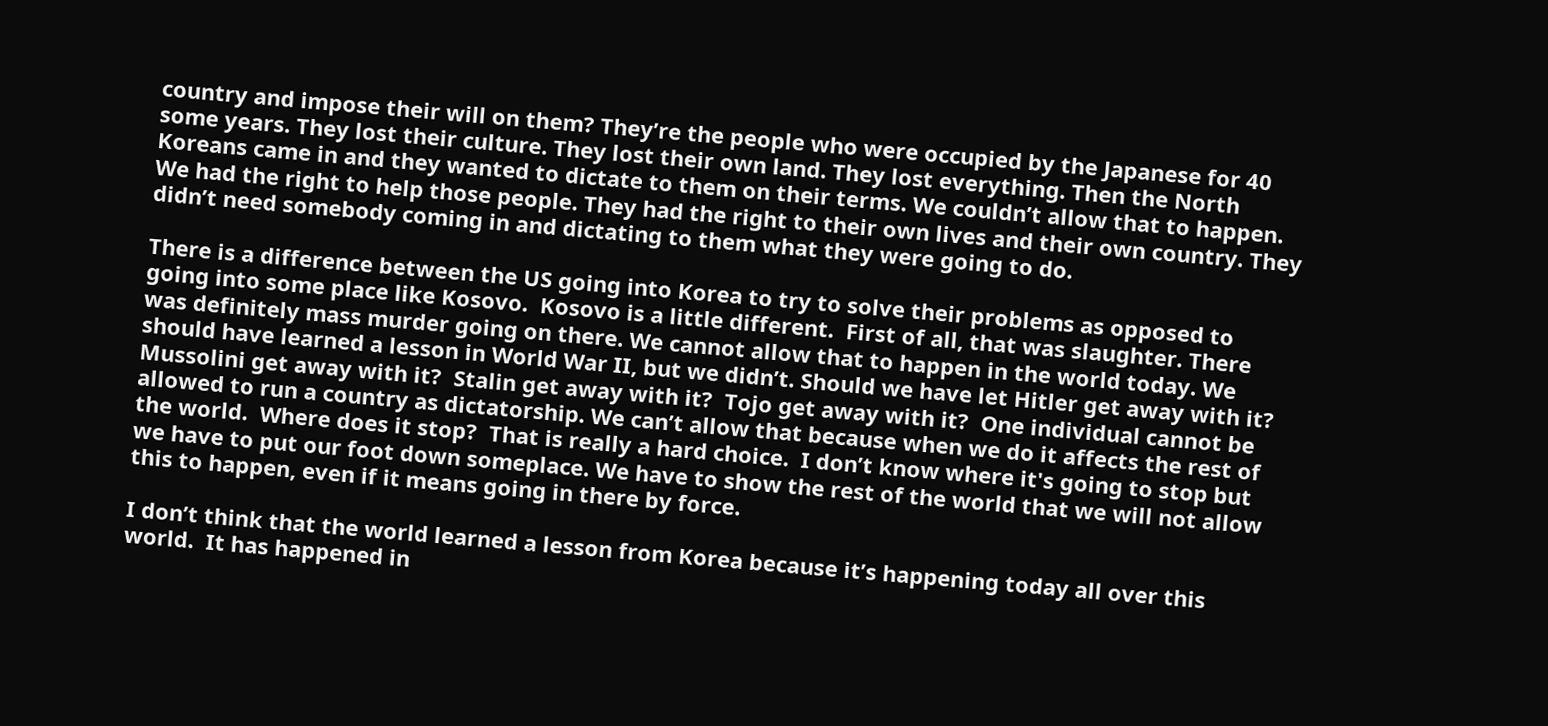country and impose their will on them? They’re the people who were occupied by the Japanese for 40 some years. They lost their culture. They lost their own land. They lost everything. Then the North Koreans came in and they wanted to dictate to them on their terms. We couldn’t allow that to happen. We had the right to help those people. They had the right to their own lives and their own country. They didn’t need somebody coming in and dictating to them what they were going to do.

There is a difference between the US going into Korea to try to solve their problems as opposed to going into some place like Kosovo.  Kosovo is a little different.  First of all, that was slaughter. There was definitely mass murder going on there. We cannot allow that to happen in the world today. We should have learned a lesson in World War II, but we didn’t. Should we have let Hitler get away with it? Mussolini get away with it?  Stalin get away with it?  Tojo get away with it?  One individual cannot be allowed to run a country as dictatorship. We can’t allow that because when we do it affects the rest of the world.  Where does it stop?  That is really a hard choice.  I don’t know where it's going to stop but we have to put our foot down someplace. We have to show the rest of the world that we will not allow this to happen, even if it means going in there by force.

I don’t think that the world learned a lesson from Korea because it’s happening today all over this world.  It has happened in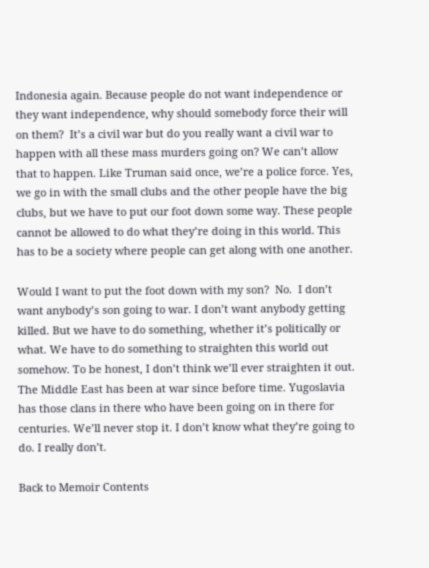Indonesia again. Because people do not want independence or they want independence, why should somebody force their will on them?  It’s a civil war but do you really want a civil war to happen with all these mass murders going on? We can’t allow that to happen. Like Truman said once, we’re a police force. Yes, we go in with the small clubs and the other people have the big clubs, but we have to put our foot down some way. These people cannot be allowed to do what they’re doing in this world. This has to be a society where people can get along with one another.

Would I want to put the foot down with my son?  No.  I don’t want anybody’s son going to war. I don’t want anybody getting killed. But we have to do something, whether it’s politically or what. We have to do something to straighten this world out somehow. To be honest, I don’t think we’ll ever straighten it out. The Middle East has been at war since before time. Yugoslavia has those clans in there who have been going on in there for centuries. We’ll never stop it. I don’t know what they’re going to do. I really don’t.

Back to Memoir Contents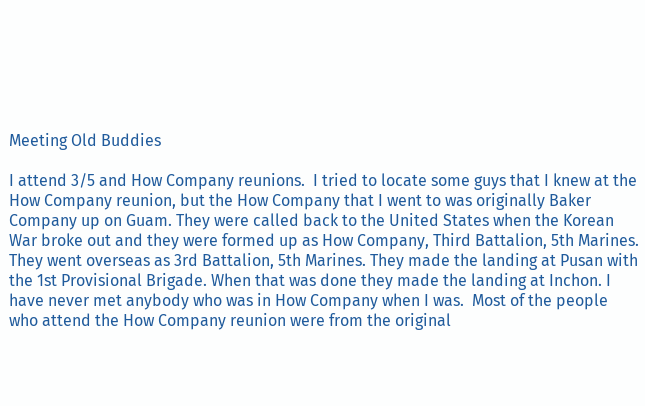Meeting Old Buddies

I attend 3/5 and How Company reunions.  I tried to locate some guys that I knew at the How Company reunion, but the How Company that I went to was originally Baker Company up on Guam. They were called back to the United States when the Korean War broke out and they were formed up as How Company, Third Battalion, 5th Marines.  They went overseas as 3rd Battalion, 5th Marines. They made the landing at Pusan with the 1st Provisional Brigade. When that was done they made the landing at Inchon. I have never met anybody who was in How Company when I was.  Most of the people who attend the How Company reunion were from the original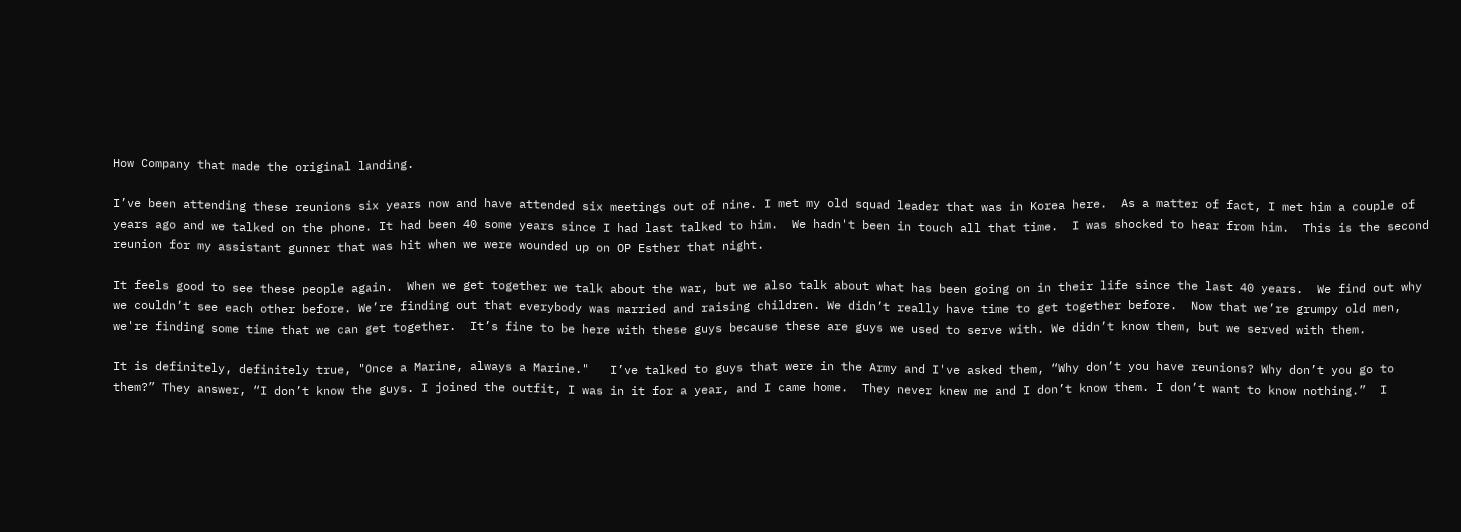How Company that made the original landing.

I’ve been attending these reunions six years now and have attended six meetings out of nine. I met my old squad leader that was in Korea here.  As a matter of fact, I met him a couple of years ago and we talked on the phone. It had been 40 some years since I had last talked to him.  We hadn't been in touch all that time.  I was shocked to hear from him.  This is the second reunion for my assistant gunner that was hit when we were wounded up on OP Esther that night.

It feels good to see these people again.  When we get together we talk about the war, but we also talk about what has been going on in their life since the last 40 years.  We find out why we couldn’t see each other before. We’re finding out that everybody was married and raising children. We didn’t really have time to get together before.  Now that we’re grumpy old men, we're finding some time that we can get together.  It’s fine to be here with these guys because these are guys we used to serve with. We didn’t know them, but we served with them.

It is definitely, definitely true, "Once a Marine, always a Marine."   I’ve talked to guys that were in the Army and I've asked them, “Why don’t you have reunions? Why don’t you go to them?” They answer, “I don’t know the guys. I joined the outfit, I was in it for a year, and I came home.  They never knew me and I don’t know them. I don’t want to know nothing.”  I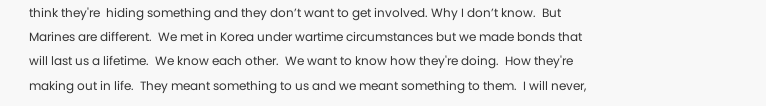think they're  hiding something and they don’t want to get involved. Why I don’t know.  But Marines are different.  We met in Korea under wartime circumstances but we made bonds that will last us a lifetime.  We know each other.  We want to know how they're doing.  How they're making out in life.  They meant something to us and we meant something to them.  I will never,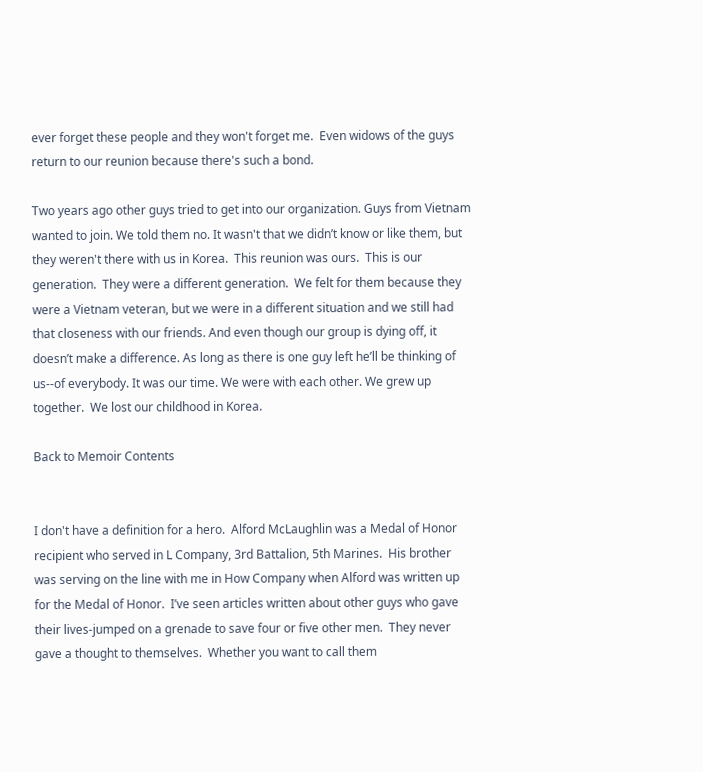ever forget these people and they won't forget me.  Even widows of the guys return to our reunion because there's such a bond.

Two years ago other guys tried to get into our organization. Guys from Vietnam wanted to join. We told them no. It wasn't that we didn’t know or like them, but they weren't there with us in Korea.  This reunion was ours.  This is our generation.  They were a different generation.  We felt for them because they were a Vietnam veteran, but we were in a different situation and we still had that closeness with our friends. And even though our group is dying off, it doesn’t make a difference. As long as there is one guy left he’ll be thinking of us--of everybody. It was our time. We were with each other. We grew up together.  We lost our childhood in Korea.

Back to Memoir Contents


I don't have a definition for a hero.  Alford McLaughlin was a Medal of Honor recipient who served in L Company, 3rd Battalion, 5th Marines.  His brother was serving on the line with me in How Company when Alford was written up for the Medal of Honor.  I’ve seen articles written about other guys who gave their lives-jumped on a grenade to save four or five other men.  They never gave a thought to themselves.  Whether you want to call them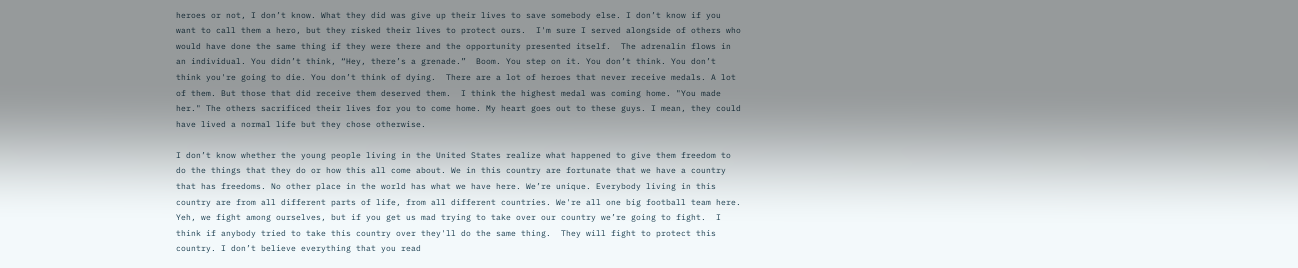heroes or not, I don’t know. What they did was give up their lives to save somebody else. I don’t know if you want to call them a hero, but they risked their lives to protect ours.  I'm sure I served alongside of others who would have done the same thing if they were there and the opportunity presented itself.  The adrenalin flows in an individual. You didn’t think, “Hey, there’s a grenade.”  Boom. You step on it. You don’t think. You don’t think you're going to die. You don’t think of dying.  There are a lot of heroes that never receive medals. A lot of them. But those that did receive them deserved them.  I think the highest medal was coming home. "You made her." The others sacrificed their lives for you to come home. My heart goes out to these guys. I mean, they could have lived a normal life but they chose otherwise.

I don’t know whether the young people living in the United States realize what happened to give them freedom to do the things that they do or how this all come about. We in this country are fortunate that we have a country that has freedoms. No other place in the world has what we have here. We’re unique. Everybody living in this country are from all different parts of life, from all different countries. We're all one big football team here. Yeh, we fight among ourselves, but if you get us mad trying to take over our country we’re going to fight.  I think if anybody tried to take this country over they'll do the same thing.  They will fight to protect this country. I don’t believe everything that you read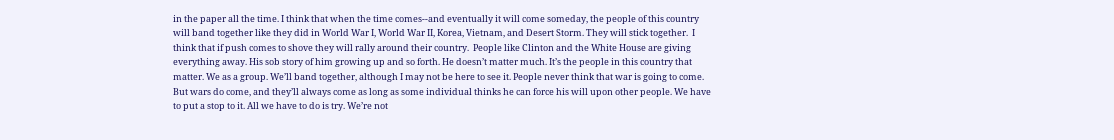in the paper all the time. I think that when the time comes--and eventually it will come someday, the people of this country will band together like they did in World War I, World War II, Korea, Vietnam, and Desert Storm. They will stick together.  I think that if push comes to shove they will rally around their country.  People like Clinton and the White House are giving everything away. His sob story of him growing up and so forth. He doesn’t matter much. It’s the people in this country that matter. We as a group. We’ll band together, although I may not be here to see it. People never think that war is going to come. But wars do come, and they’ll always come as long as some individual thinks he can force his will upon other people. We have to put a stop to it. All we have to do is try. We’re not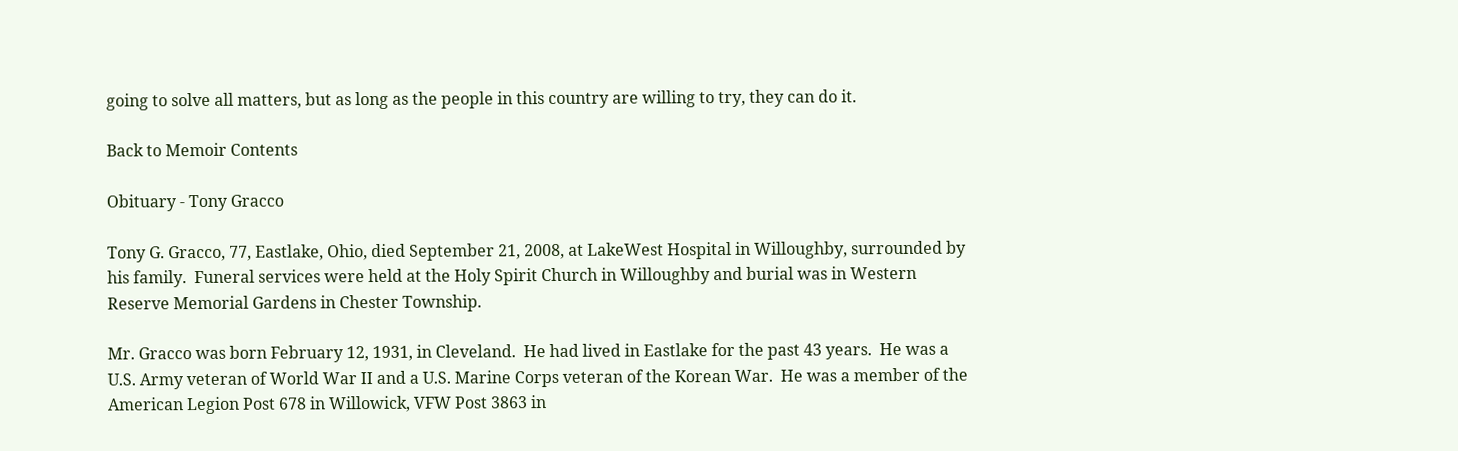going to solve all matters, but as long as the people in this country are willing to try, they can do it.

Back to Memoir Contents

Obituary - Tony Gracco

Tony G. Gracco, 77, Eastlake, Ohio, died September 21, 2008, at LakeWest Hospital in Willoughby, surrounded by his family.  Funeral services were held at the Holy Spirit Church in Willoughby and burial was in Western Reserve Memorial Gardens in Chester Township.

Mr. Gracco was born February 12, 1931, in Cleveland.  He had lived in Eastlake for the past 43 years.  He was a U.S. Army veteran of World War II and a U.S. Marine Corps veteran of the Korean War.  He was a member of the American Legion Post 678 in Willowick, VFW Post 3863 in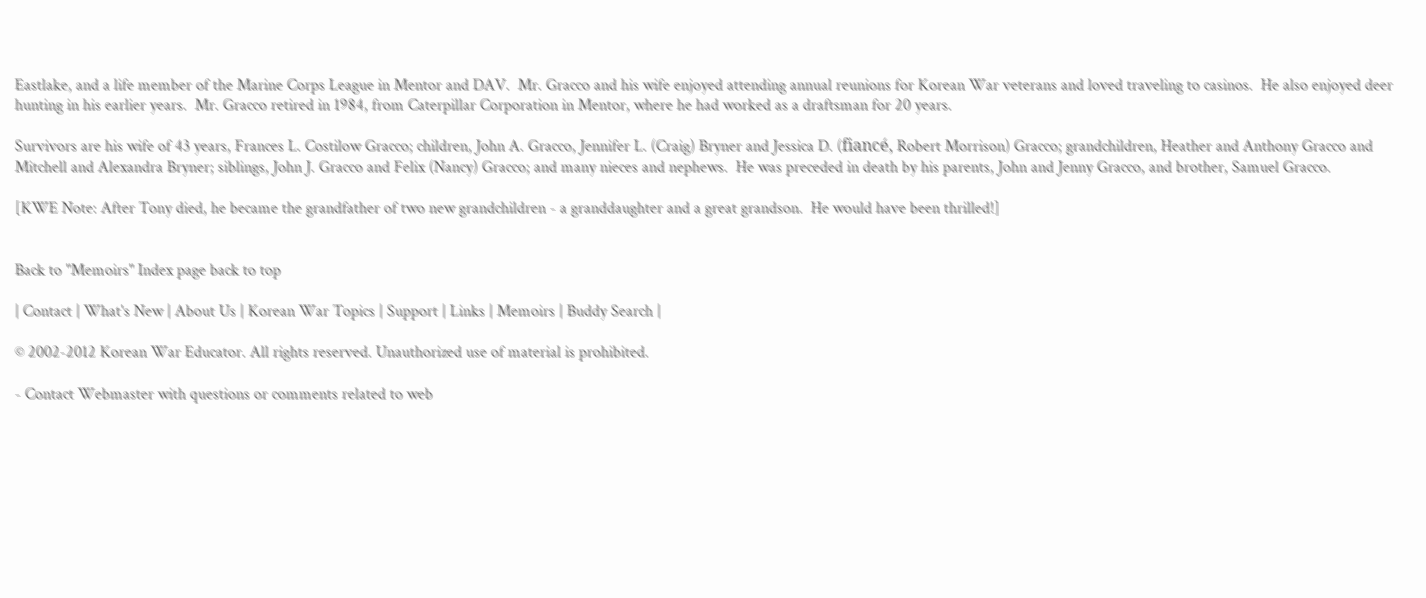Eastlake, and a life member of the Marine Corps League in Mentor and DAV.  Mr. Gracco and his wife enjoyed attending annual reunions for Korean War veterans and loved traveling to casinos.  He also enjoyed deer hunting in his earlier years.  Mr. Gracco retired in 1984, from Caterpillar Corporation in Mentor, where he had worked as a draftsman for 20 years.

Survivors are his wife of 43 years, Frances L. Costilow Gracco; children, John A. Gracco, Jennifer L. (Craig) Bryner and Jessica D. (fiancé, Robert Morrison) Gracco; grandchildren, Heather and Anthony Gracco and Mitchell and Alexandra Bryner; siblings, John J. Gracco and Felix (Nancy) Gracco; and many nieces and nephews.  He was preceded in death by his parents, John and Jenny Gracco, and brother, Samuel Gracco.

[KWE Note: After Tony died, he became the grandfather of two new grandchildren - a granddaughter and a great grandson.  He would have been thrilled!]


Back to "Memoirs" Index page back to top

| Contact | What's New | About Us | Korean War Topics | Support | Links | Memoirs | Buddy Search |

© 2002-2012 Korean War Educator. All rights reserved. Unauthorized use of material is prohibited.

- Contact Webmaster with questions or comments related to web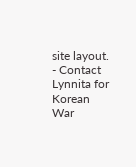site layout.
- Contact Lynnita for Korean War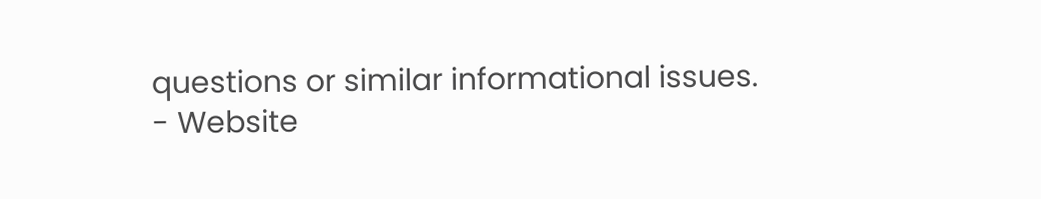questions or similar informational issues.
- Website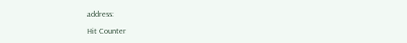address:

Hit Counter